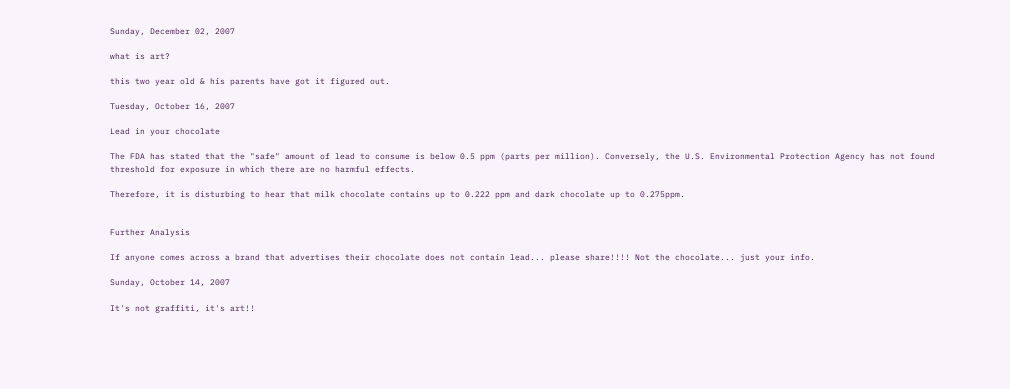Sunday, December 02, 2007

what is art?

this two year old & his parents have got it figured out.

Tuesday, October 16, 2007

Lead in your chocolate

The FDA has stated that the "safe" amount of lead to consume is below 0.5 ppm (parts per million). Conversely, the U.S. Environmental Protection Agency has not found threshold for exposure in which there are no harmful effects.

Therefore, it is disturbing to hear that milk chocolate contains up to 0.222 ppm and dark chocolate up to 0.275ppm.


Further Analysis

If anyone comes across a brand that advertises their chocolate does not contain lead... please share!!!! Not the chocolate... just your info.

Sunday, October 14, 2007

It's not graffiti, it's art!!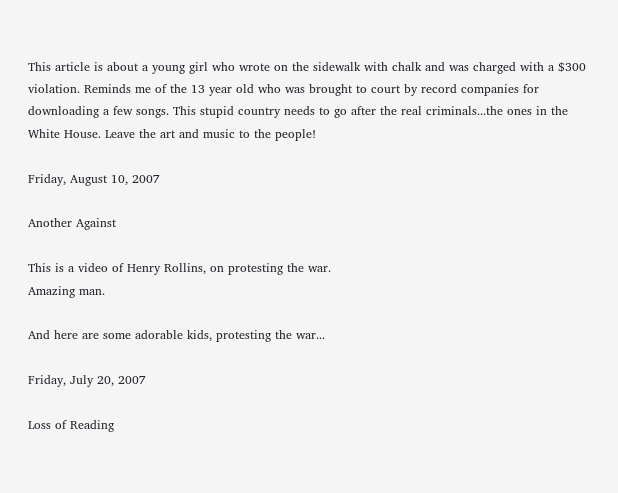This article is about a young girl who wrote on the sidewalk with chalk and was charged with a $300 violation. Reminds me of the 13 year old who was brought to court by record companies for downloading a few songs. This stupid country needs to go after the real criminals...the ones in the White House. Leave the art and music to the people!

Friday, August 10, 2007

Another Against

This is a video of Henry Rollins, on protesting the war.
Amazing man.

And here are some adorable kids, protesting the war...

Friday, July 20, 2007

Loss of Reading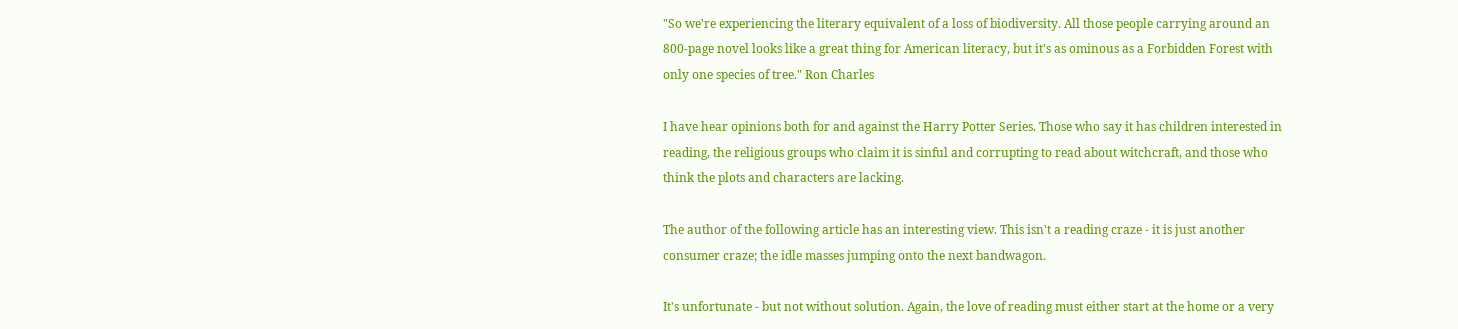"So we're experiencing the literary equivalent of a loss of biodiversity. All those people carrying around an 800-page novel looks like a great thing for American literacy, but it's as ominous as a Forbidden Forest with only one species of tree." Ron Charles

I have hear opinions both for and against the Harry Potter Series. Those who say it has children interested in reading, the religious groups who claim it is sinful and corrupting to read about witchcraft, and those who think the plots and characters are lacking.

The author of the following article has an interesting view. This isn't a reading craze - it is just another consumer craze; the idle masses jumping onto the next bandwagon.

It's unfortunate - but not without solution. Again, the love of reading must either start at the home or a very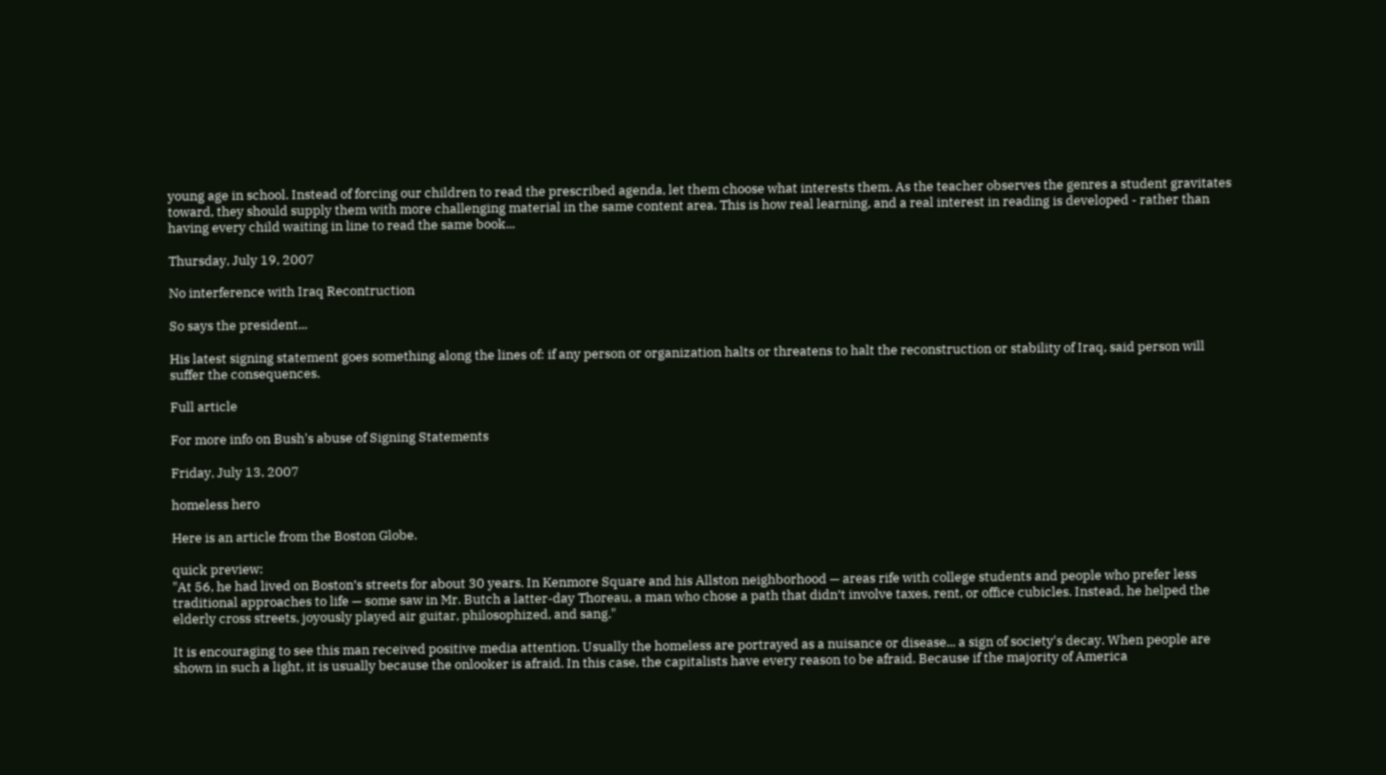young age in school. Instead of forcing our children to read the prescribed agenda, let them choose what interests them. As the teacher observes the genres a student gravitates toward, they should supply them with more challenging material in the same content area. This is how real learning, and a real interest in reading is developed - rather than having every child waiting in line to read the same book...

Thursday, July 19, 2007

No interference with Iraq Recontruction

So says the president...

His latest signing statement goes something along the lines of: if any person or organization halts or threatens to halt the reconstruction or stability of Iraq, said person will suffer the consequences.

Full article

For more info on Bush's abuse of Signing Statements

Friday, July 13, 2007

homeless hero

Here is an article from the Boston Globe.

quick preview:
"At 56, he had lived on Boston’s streets for about 30 years. In Kenmore Square and his Allston neighborhood — areas rife with college students and people who prefer less traditional approaches to life — some saw in Mr. Butch a latter-day Thoreau, a man who chose a path that didn’t involve taxes, rent, or office cubicles. Instead, he helped the elderly cross streets, joyously played air guitar, philosophized, and sang."

It is encouraging to see this man received positive media attention. Usually the homeless are portrayed as a nuisance or disease... a sign of society's decay. When people are shown in such a light, it is usually because the onlooker is afraid. In this case, the capitalists have every reason to be afraid. Because if the majority of America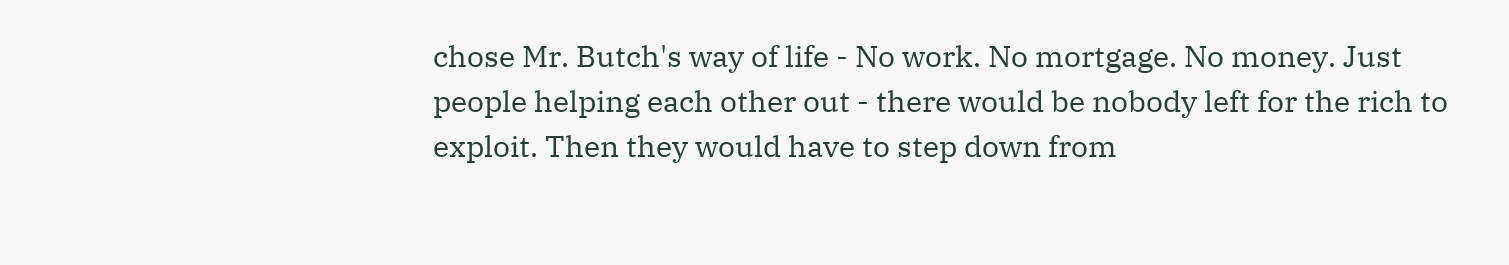chose Mr. Butch's way of life - No work. No mortgage. No money. Just people helping each other out - there would be nobody left for the rich to exploit. Then they would have to step down from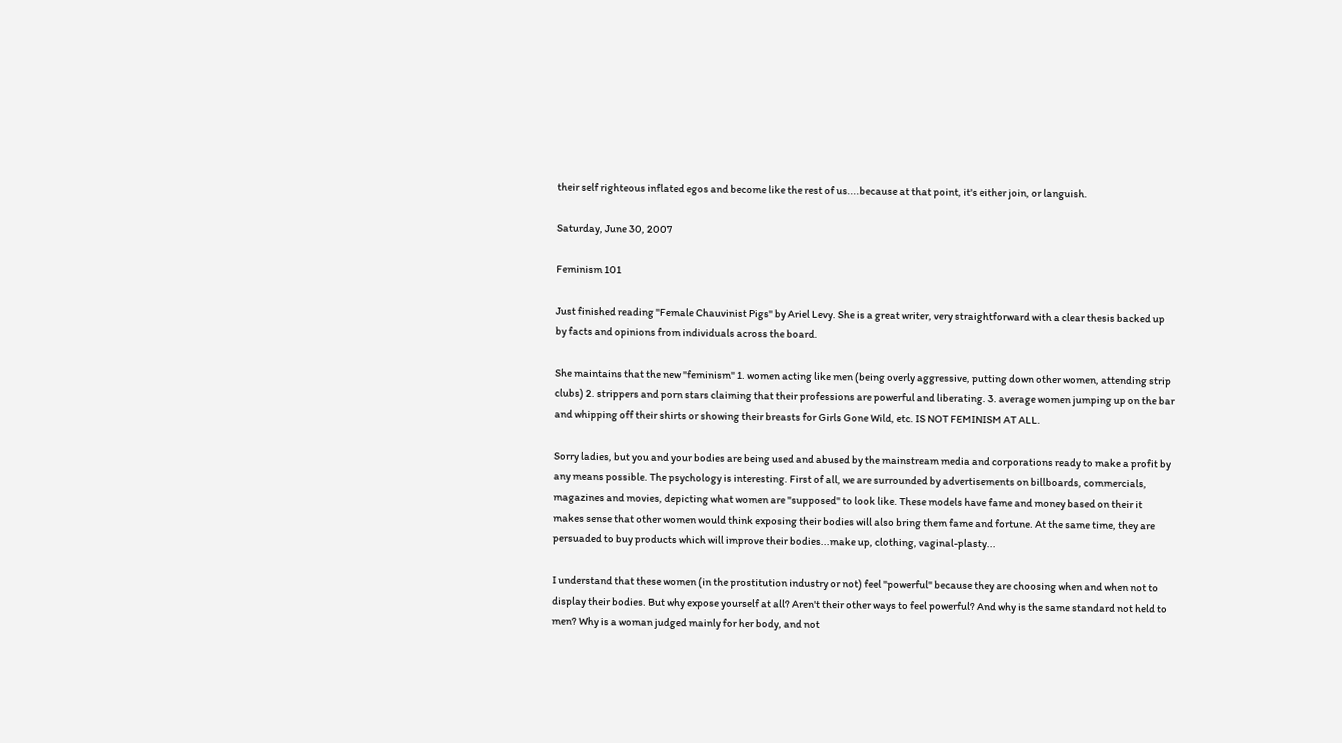their self righteous inflated egos and become like the rest of us....because at that point, it's either join, or languish.

Saturday, June 30, 2007

Feminism 101

Just finished reading "Female Chauvinist Pigs" by Ariel Levy. She is a great writer, very straightforward with a clear thesis backed up by facts and opinions from individuals across the board.

She maintains that the new "feminism" 1. women acting like men (being overly aggressive, putting down other women, attending strip clubs) 2. strippers and porn stars claiming that their professions are powerful and liberating. 3. average women jumping up on the bar and whipping off their shirts or showing their breasts for Girls Gone Wild, etc. IS NOT FEMINISM AT ALL.

Sorry ladies, but you and your bodies are being used and abused by the mainstream media and corporations ready to make a profit by any means possible. The psychology is interesting. First of all, we are surrounded by advertisements on billboards, commercials, magazines and movies, depicting what women are "supposed" to look like. These models have fame and money based on their it makes sense that other women would think exposing their bodies will also bring them fame and fortune. At the same time, they are persuaded to buy products which will improve their bodies...make up, clothing, vaginal-plasty...

I understand that these women (in the prostitution industry or not) feel "powerful" because they are choosing when and when not to display their bodies. But why expose yourself at all? Aren't their other ways to feel powerful? And why is the same standard not held to men? Why is a woman judged mainly for her body, and not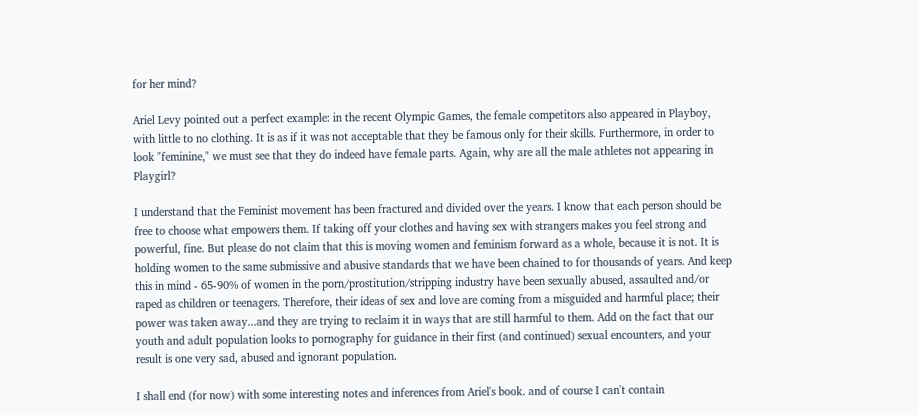for her mind?

Ariel Levy pointed out a perfect example: in the recent Olympic Games, the female competitors also appeared in Playboy, with little to no clothing. It is as if it was not acceptable that they be famous only for their skills. Furthermore, in order to look "feminine," we must see that they do indeed have female parts. Again, why are all the male athletes not appearing in Playgirl?

I understand that the Feminist movement has been fractured and divided over the years. I know that each person should be free to choose what empowers them. If taking off your clothes and having sex with strangers makes you feel strong and powerful, fine. But please do not claim that this is moving women and feminism forward as a whole, because it is not. It is holding women to the same submissive and abusive standards that we have been chained to for thousands of years. And keep this in mind - 65-90% of women in the porn/prostitution/stripping industry have been sexually abused, assaulted and/or raped as children or teenagers. Therefore, their ideas of sex and love are coming from a misguided and harmful place; their power was taken away...and they are trying to reclaim it in ways that are still harmful to them. Add on the fact that our youth and adult population looks to pornography for guidance in their first (and continued) sexual encounters, and your result is one very sad, abused and ignorant population.

I shall end (for now) with some interesting notes and inferences from Ariel's book. and of course I can't contain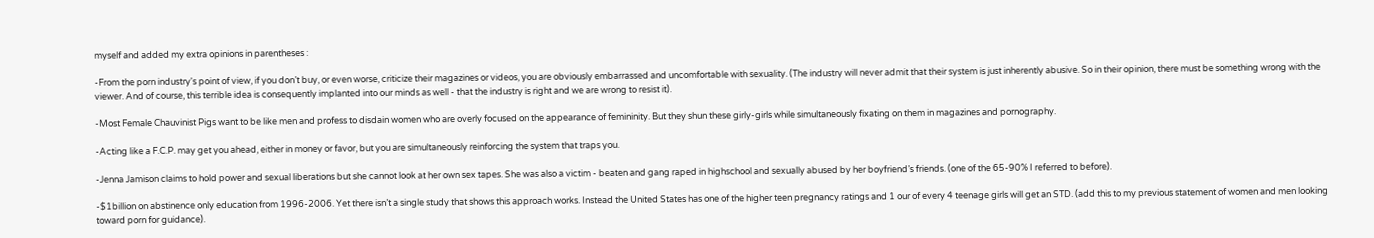myself and added my extra opinions in parentheses :

-From the porn industry's point of view, if you don’t buy, or even worse, criticize their magazines or videos, you are obviously embarrassed and uncomfortable with sexuality. (The industry will never admit that their system is just inherently abusive. So in their opinion, there must be something wrong with the viewer. And of course, this terrible idea is consequently implanted into our minds as well - that the industry is right and we are wrong to resist it).

-Most Female Chauvinist Pigs want to be like men and profess to disdain women who are overly focused on the appearance of femininity. But they shun these girly-girls while simultaneously fixating on them in magazines and pornography.

-Acting like a F.C.P. may get you ahead, either in money or favor, but you are simultaneously reinforcing the system that traps you.

-Jenna Jamison claims to hold power and sexual liberations but she cannot look at her own sex tapes. She was also a victim - beaten and gang raped in highschool and sexually abused by her boyfriend’s friends. (one of the 65-90% I referred to before).

-$1billion on abstinence only education from 1996-2006. Yet there isn’t a single study that shows this approach works. Instead the United States has one of the higher teen pregnancy ratings and 1 our of every 4 teenage girls will get an STD. (add this to my previous statement of women and men looking toward porn for guidance).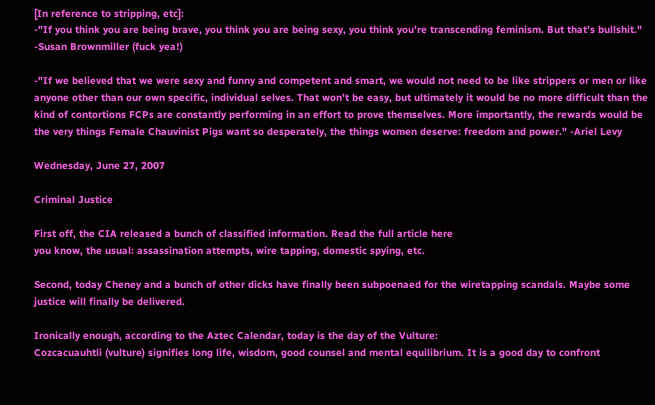[In reference to stripping, etc]:
-"If you think you are being brave, you think you are being sexy, you think you’re transcending feminism. But that’s bullshit." -Susan Brownmiller (fuck yea!)

-"If we believed that we were sexy and funny and competent and smart, we would not need to be like strippers or men or like anyone other than our own specific, individual selves. That won’t be easy, but ultimately it would be no more difficult than the kind of contortions FCPs are constantly performing in an effort to prove themselves. More importantly, the rewards would be the very things Female Chauvinist Pigs want so desperately, the things women deserve: freedom and power." -Ariel Levy

Wednesday, June 27, 2007

Criminal Justice

First off, the CIA released a bunch of classified information. Read the full article here
you know, the usual: assassination attempts, wire tapping, domestic spying, etc.

Second, today Cheney and a bunch of other dicks have finally been subpoenaed for the wiretapping scandals. Maybe some justice will finally be delivered.

Ironically enough, according to the Aztec Calendar, today is the day of the Vulture:
Cozcacuauhtli (vulture) signifies long life, wisdom, good counsel and mental equilibrium. It is a good day to confront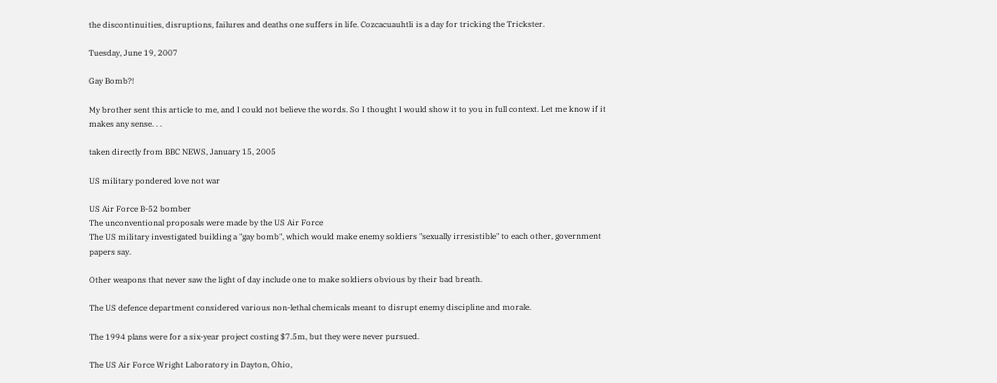the discontinuities, disruptions, failures and deaths one suffers in life. Cozcacuauhtli is a day for tricking the Trickster.

Tuesday, June 19, 2007

Gay Bomb?!

My brother sent this article to me, and I could not believe the words. So I thought I would show it to you in full context. Let me know if it makes any sense. . .

taken directly from BBC NEWS, January 15, 2005

US military pondered love not war

US Air Force B-52 bomber
The unconventional proposals were made by the US Air Force
The US military investigated building a "gay bomb", which would make enemy soldiers "sexually irresistible" to each other, government papers say.

Other weapons that never saw the light of day include one to make soldiers obvious by their bad breath.

The US defence department considered various non-lethal chemicals meant to disrupt enemy discipline and morale.

The 1994 plans were for a six-year project costing $7.5m, but they were never pursued.

The US Air Force Wright Laboratory in Dayton, Ohio,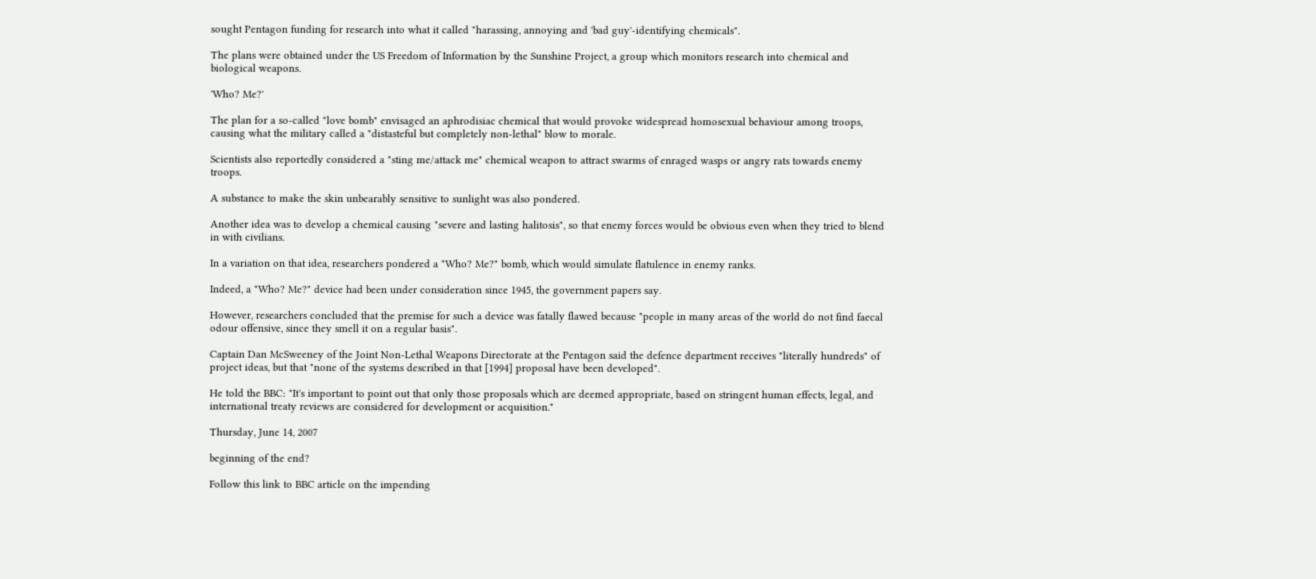sought Pentagon funding for research into what it called "harassing, annoying and 'bad guy'-identifying chemicals".

The plans were obtained under the US Freedom of Information by the Sunshine Project, a group which monitors research into chemical and biological weapons.

'Who? Me?'

The plan for a so-called "love bomb" envisaged an aphrodisiac chemical that would provoke widespread homosexual behaviour among troops, causing what the military called a "distasteful but completely non-lethal" blow to morale.

Scientists also reportedly considered a "sting me/attack me" chemical weapon to attract swarms of enraged wasps or angry rats towards enemy troops.

A substance to make the skin unbearably sensitive to sunlight was also pondered.

Another idea was to develop a chemical causing "severe and lasting halitosis", so that enemy forces would be obvious even when they tried to blend in with civilians.

In a variation on that idea, researchers pondered a "Who? Me?" bomb, which would simulate flatulence in enemy ranks.

Indeed, a "Who? Me?" device had been under consideration since 1945, the government papers say.

However, researchers concluded that the premise for such a device was fatally flawed because "people in many areas of the world do not find faecal odour offensive, since they smell it on a regular basis".

Captain Dan McSweeney of the Joint Non-Lethal Weapons Directorate at the Pentagon said the defence department receives "literally hundreds" of project ideas, but that "none of the systems described in that [1994] proposal have been developed".

He told the BBC: "It's important to point out that only those proposals which are deemed appropriate, based on stringent human effects, legal, and international treaty reviews are considered for development or acquisition."

Thursday, June 14, 2007

beginning of the end?

Follow this link to BBC article on the impending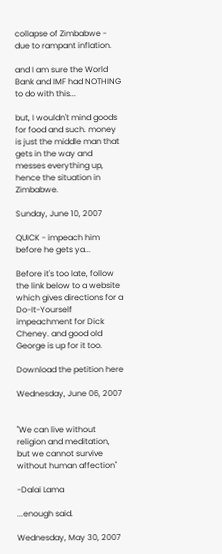collapse of Zimbabwe - due to rampant inflation.

and I am sure the World Bank and IMF had NOTHING to do with this...

but, I wouldn't mind goods for food and such. money is just the middle man that gets in the way and messes everything up, hence the situation in Zimbabwe.

Sunday, June 10, 2007

QUICK - impeach him before he gets ya...

Before it's too late, follow the link below to a website which gives directions for a Do-It-Yourself impeachment for Dick Cheney. and good old George is up for it too.

Download the petition here

Wednesday, June 06, 2007


"We can live without religion and meditation, but we cannot survive without human affection"

-Dalai Lama

...enough said.

Wednesday, May 30, 2007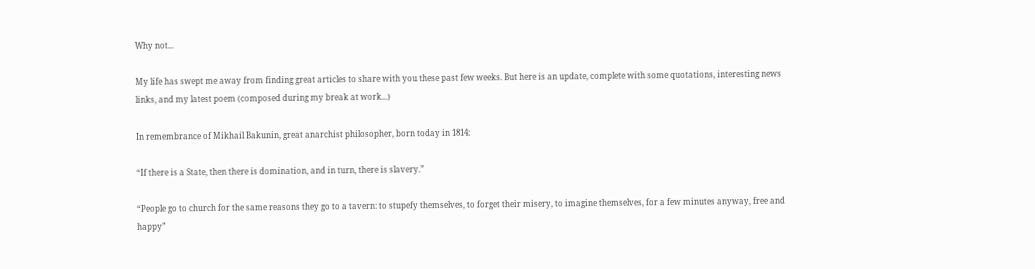Why not...

My life has swept me away from finding great articles to share with you these past few weeks. But here is an update, complete with some quotations, interesting news links, and my latest poem (composed during my break at work...)

In remembrance of Mikhail Bakunin, great anarchist philosopher, born today in 1814:

“If there is a State, then there is domination, and in turn, there is slavery.”

“People go to church for the same reasons they go to a tavern: to stupefy themselves, to forget their misery, to imagine themselves, for a few minutes anyway, free and happy”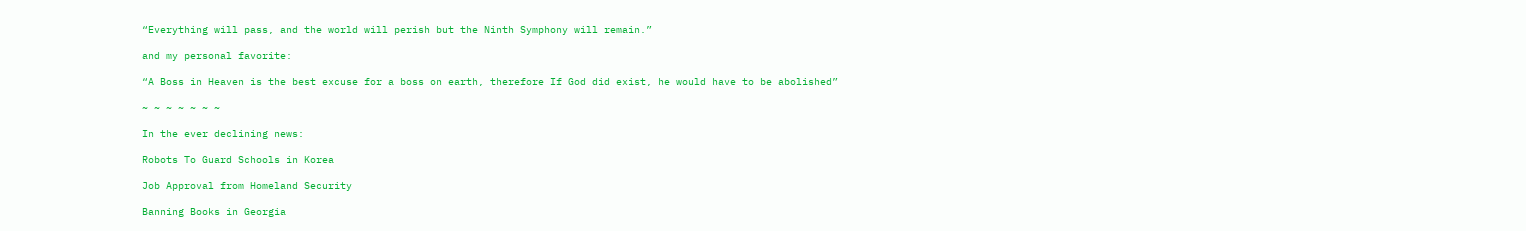“Everything will pass, and the world will perish but the Ninth Symphony will remain.”

and my personal favorite:

“A Boss in Heaven is the best excuse for a boss on earth, therefore If God did exist, he would have to be abolished”

~ ~ ~ ~ ~ ~ ~

In the ever declining news:

Robots To Guard Schools in Korea

Job Approval from Homeland Security

Banning Books in Georgia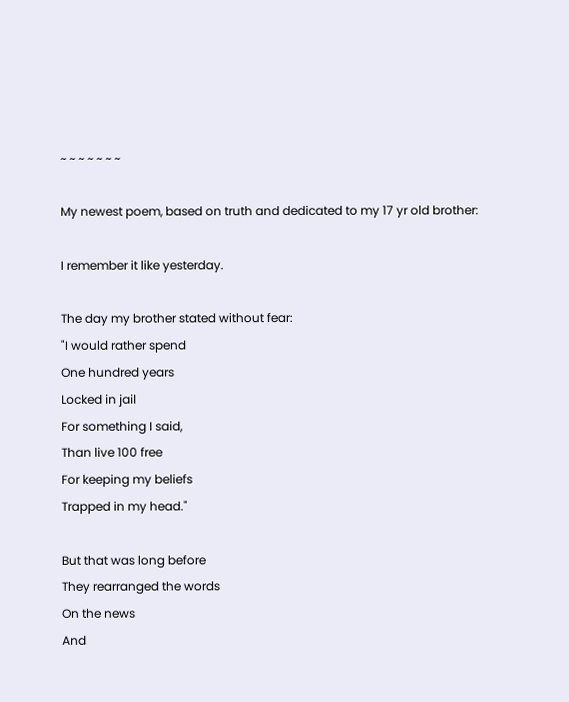~ ~ ~ ~ ~ ~ ~

My newest poem, based on truth and dedicated to my 17 yr old brother:

I remember it like yesterday.

The day my brother stated without fear:
"I would rather spend
One hundred years
Locked in jail
For something I said,
Than live 100 free
For keeping my beliefs
Trapped in my head."

But that was long before
They rearranged the words
On the news
And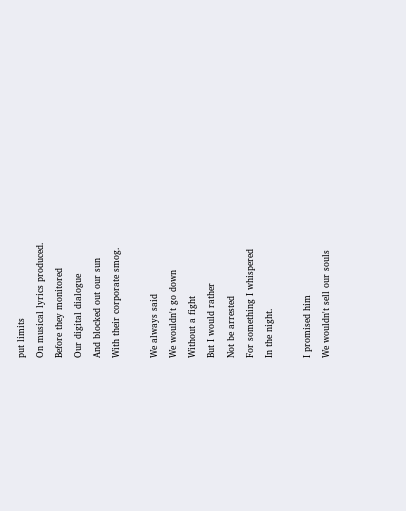put limits
On musical lyrics produced.
Before they monitored
Our digital dialogue
And blocked out our sun
With their corporate smog.

We always said
We wouldn't go down
Without a fight
But I would rather
Not be arrested
For something I whispered
In the night.

I promised him
We wouldn't sell our souls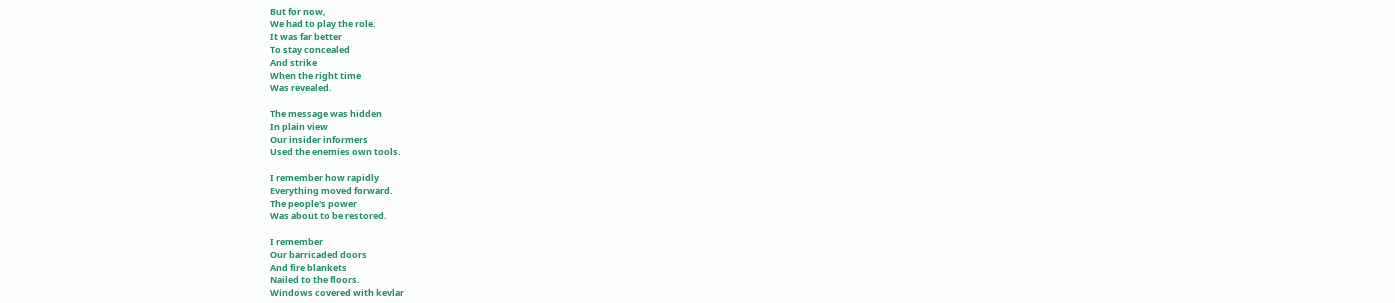But for now,
We had to play the role.
It was far better
To stay concealed
And strike
When the right time
Was revealed.

The message was hidden
In plain view
Our insider informers
Used the enemies own tools.

I remember how rapidly
Everything moved forward.
The people's power
Was about to be restored.

I remember
Our barricaded doors
And fire blankets
Nailed to the floors.
Windows covered with kevlar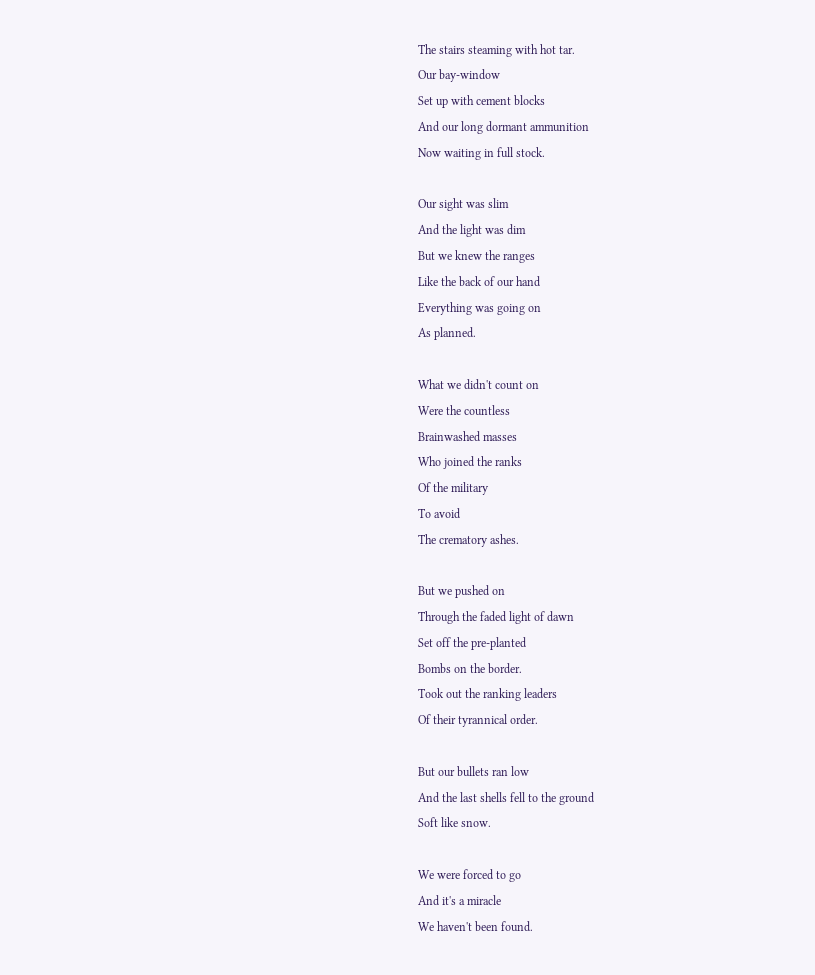The stairs steaming with hot tar.
Our bay-window
Set up with cement blocks
And our long dormant ammunition
Now waiting in full stock.

Our sight was slim
And the light was dim
But we knew the ranges
Like the back of our hand
Everything was going on
As planned.

What we didn't count on
Were the countless
Brainwashed masses
Who joined the ranks
Of the military
To avoid
The crematory ashes.

But we pushed on
Through the faded light of dawn
Set off the pre-planted
Bombs on the border.
Took out the ranking leaders
Of their tyrannical order.

But our bullets ran low
And the last shells fell to the ground
Soft like snow.

We were forced to go
And it's a miracle
We haven't been found.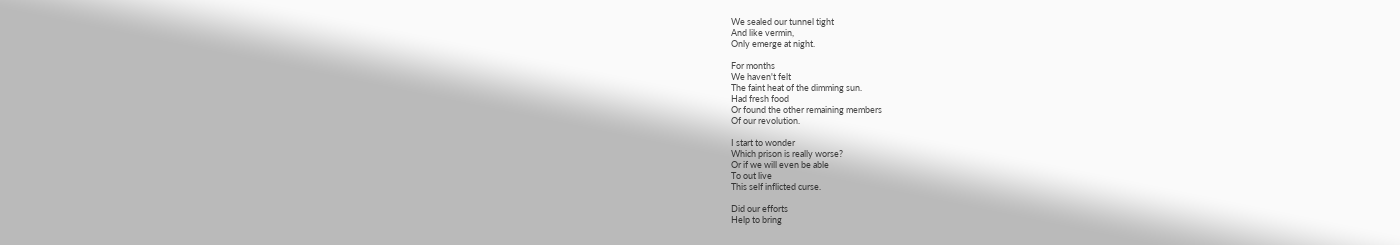We sealed our tunnel tight
And like vermin,
Only emerge at night.

For months
We haven't felt
The faint heat of the dimming sun.
Had fresh food
Or found the other remaining members
Of our revolution.

I start to wonder
Which prison is really worse?
Or if we will even be able
To out live
This self inflicted curse.

Did our efforts
Help to bring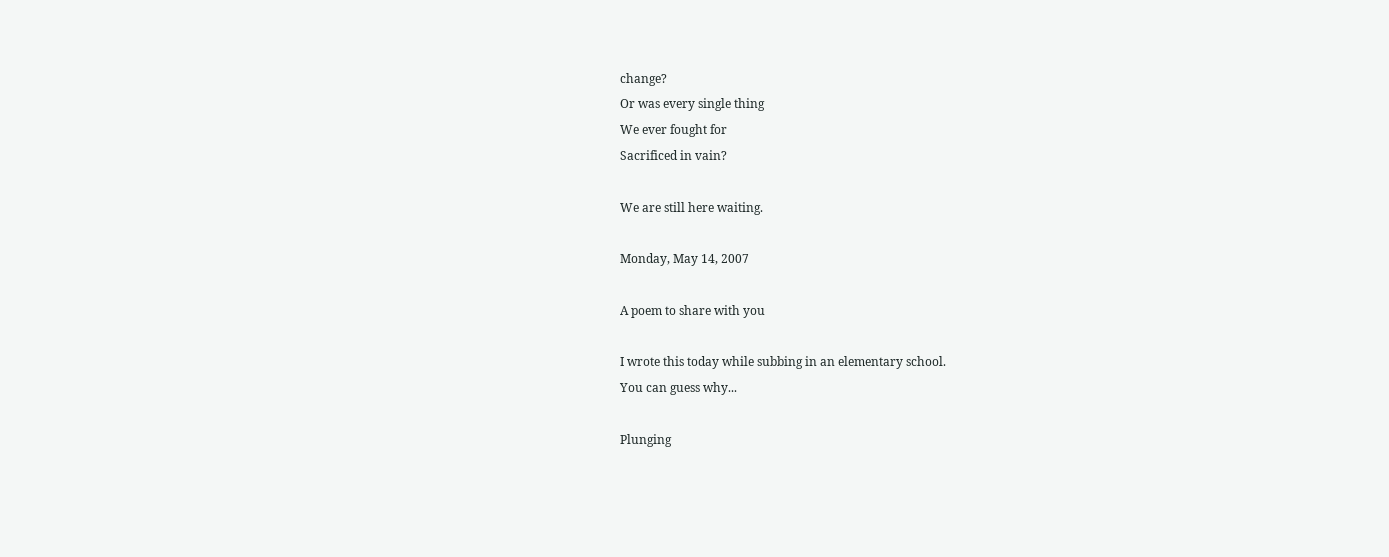change?
Or was every single thing
We ever fought for
Sacrificed in vain?

We are still here waiting.

Monday, May 14, 2007

A poem to share with you

I wrote this today while subbing in an elementary school.
You can guess why...

Plunging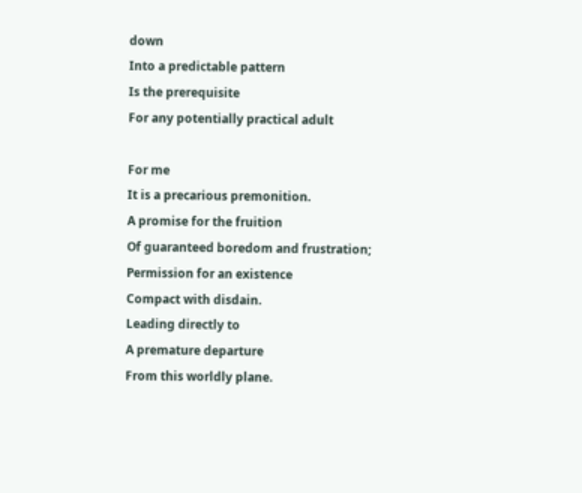down
Into a predictable pattern
Is the prerequisite
For any potentially practical adult

For me
It is a precarious premonition.
A promise for the fruition
Of guaranteed boredom and frustration;
Permission for an existence
Compact with disdain.
Leading directly to
A premature departure
From this worldly plane.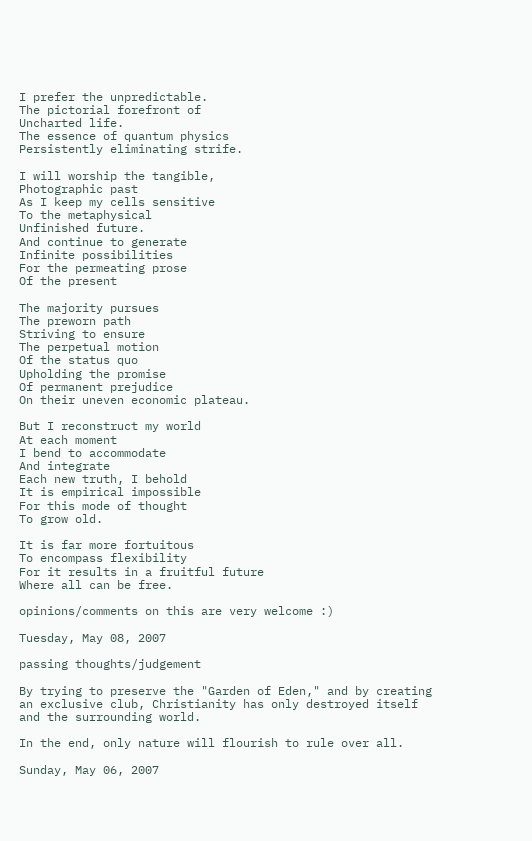I prefer the unpredictable.
The pictorial forefront of
Uncharted life.
The essence of quantum physics
Persistently eliminating strife.

I will worship the tangible,
Photographic past
As I keep my cells sensitive
To the metaphysical
Unfinished future.
And continue to generate
Infinite possibilities
For the permeating prose
Of the present

The majority pursues
The preworn path
Striving to ensure
The perpetual motion
Of the status quo
Upholding the promise
Of permanent prejudice
On their uneven economic plateau.

But I reconstruct my world
At each moment
I bend to accommodate
And integrate
Each new truth, I behold
It is empirical impossible
For this mode of thought
To grow old.

It is far more fortuitous
To encompass flexibility
For it results in a fruitful future
Where all can be free.

opinions/comments on this are very welcome :)

Tuesday, May 08, 2007

passing thoughts/judgement

By trying to preserve the "Garden of Eden," and by creating an exclusive club, Christianity has only destroyed itself and the surrounding world.

In the end, only nature will flourish to rule over all.

Sunday, May 06, 2007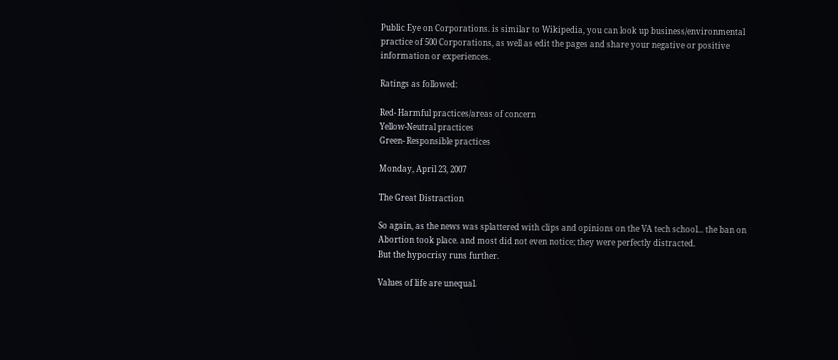Public Eye on Corporations. is similar to Wikipedia, you can look up business/environmental practice of 500 Corporations, as well as edit the pages and share your negative or positive information or experiences.

Ratings as followed:

Red- Harmful practices/areas of concern
Yellow-Neutral practices
Green- Responsible practices

Monday, April 23, 2007

The Great Distraction

So again, as the news was splattered with clips and opinions on the VA tech school... the ban on Abortion took place. and most did not even notice; they were perfectly distracted.
But the hypocrisy runs further.

Values of life are unequal.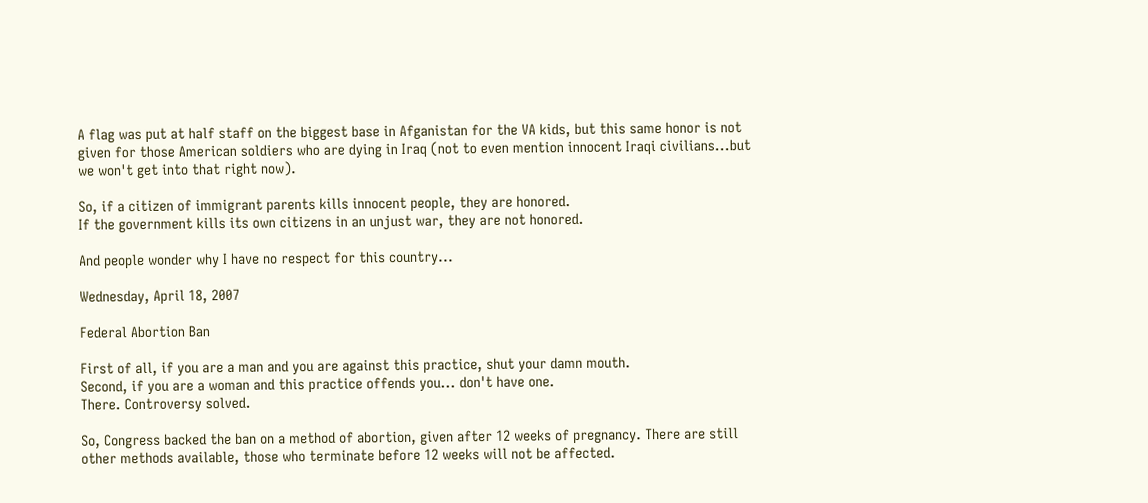A flag was put at half staff on the biggest base in Afganistan for the VA kids, but this same honor is not given for those American soldiers who are dying in Iraq (not to even mention innocent Iraqi civilians...but we won't get into that right now).

So, if a citizen of immigrant parents kills innocent people, they are honored.
If the government kills its own citizens in an unjust war, they are not honored.

And people wonder why I have no respect for this country...

Wednesday, April 18, 2007

Federal Abortion Ban

First of all, if you are a man and you are against this practice, shut your damn mouth.
Second, if you are a woman and this practice offends you... don't have one.
There. Controversy solved.

So, Congress backed the ban on a method of abortion, given after 12 weeks of pregnancy. There are still other methods available, those who terminate before 12 weeks will not be affected.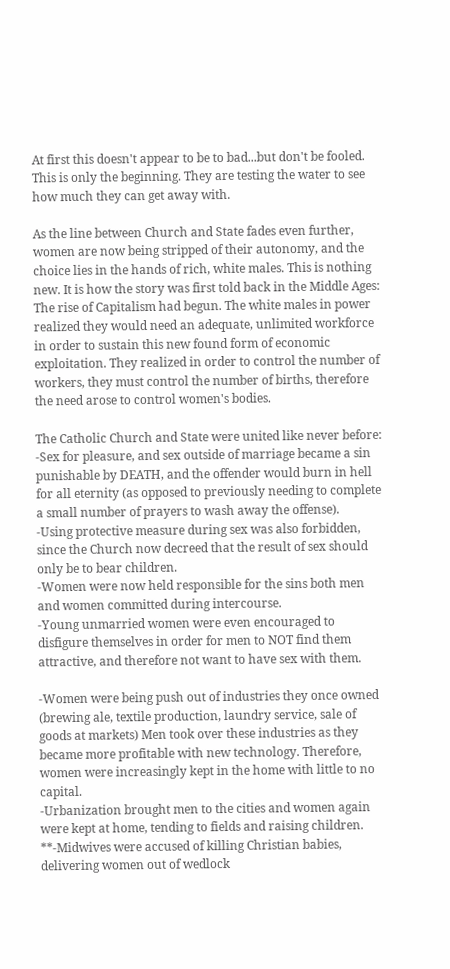At first this doesn't appear to be to bad...but don't be fooled. This is only the beginning. They are testing the water to see how much they can get away with.

As the line between Church and State fades even further, women are now being stripped of their autonomy, and the choice lies in the hands of rich, white males. This is nothing new. It is how the story was first told back in the Middle Ages:
The rise of Capitalism had begun. The white males in power realized they would need an adequate, unlimited workforce in order to sustain this new found form of economic exploitation. They realized in order to control the number of workers, they must control the number of births, therefore the need arose to control women's bodies.

The Catholic Church and State were united like never before:
-Sex for pleasure, and sex outside of marriage became a sin punishable by DEATH, and the offender would burn in hell for all eternity (as opposed to previously needing to complete a small number of prayers to wash away the offense).
-Using protective measure during sex was also forbidden, since the Church now decreed that the result of sex should only be to bear children.
-Women were now held responsible for the sins both men and women committed during intercourse.
-Young unmarried women were even encouraged to disfigure themselves in order for men to NOT find them attractive, and therefore not want to have sex with them.

-Women were being push out of industries they once owned (brewing ale, textile production, laundry service, sale of goods at markets) Men took over these industries as they became more profitable with new technology. Therefore, women were increasingly kept in the home with little to no capital.
-Urbanization brought men to the cities and women again were kept at home, tending to fields and raising children.
**-Midwives were accused of killing Christian babies, delivering women out of wedlock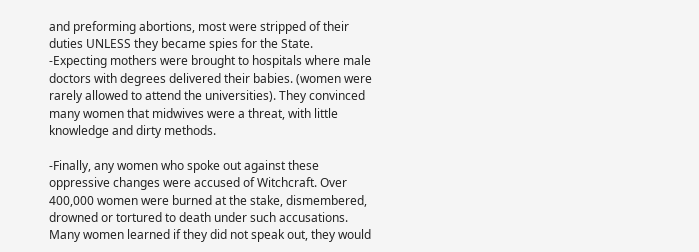and preforming abortions, most were stripped of their duties UNLESS they became spies for the State.
-Expecting mothers were brought to hospitals where male doctors with degrees delivered their babies. (women were rarely allowed to attend the universities). They convinced many women that midwives were a threat, with little knowledge and dirty methods.

-Finally, any women who spoke out against these oppressive changes were accused of Witchcraft. Over 400,000 women were burned at the stake, dismembered, drowned or tortured to death under such accusations. Many women learned if they did not speak out, they would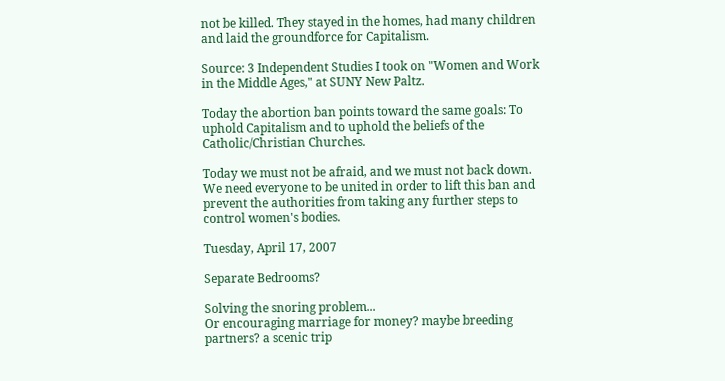not be killed. They stayed in the homes, had many children and laid the groundforce for Capitalism.

Source: 3 Independent Studies I took on "Women and Work in the Middle Ages," at SUNY New Paltz.

Today the abortion ban points toward the same goals: To uphold Capitalism and to uphold the beliefs of the Catholic/Christian Churches.

Today we must not be afraid, and we must not back down. We need everyone to be united in order to lift this ban and prevent the authorities from taking any further steps to control women's bodies.

Tuesday, April 17, 2007

Separate Bedrooms?

Solving the snoring problem...
Or encouraging marriage for money? maybe breeding partners? a scenic trip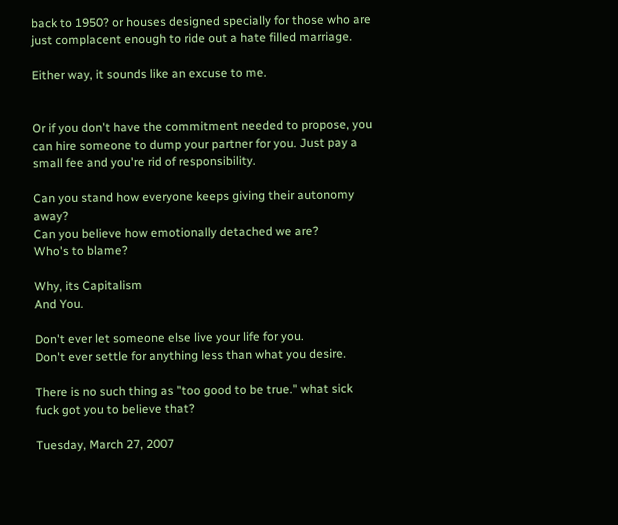back to 1950? or houses designed specially for those who are just complacent enough to ride out a hate filled marriage.

Either way, it sounds like an excuse to me.


Or if you don't have the commitment needed to propose, you can hire someone to dump your partner for you. Just pay a small fee and you're rid of responsibility.

Can you stand how everyone keeps giving their autonomy away?
Can you believe how emotionally detached we are?
Who's to blame?

Why, its Capitalism
And You.

Don't ever let someone else live your life for you.
Don't ever settle for anything less than what you desire.

There is no such thing as "too good to be true." what sick fuck got you to believe that?

Tuesday, March 27, 2007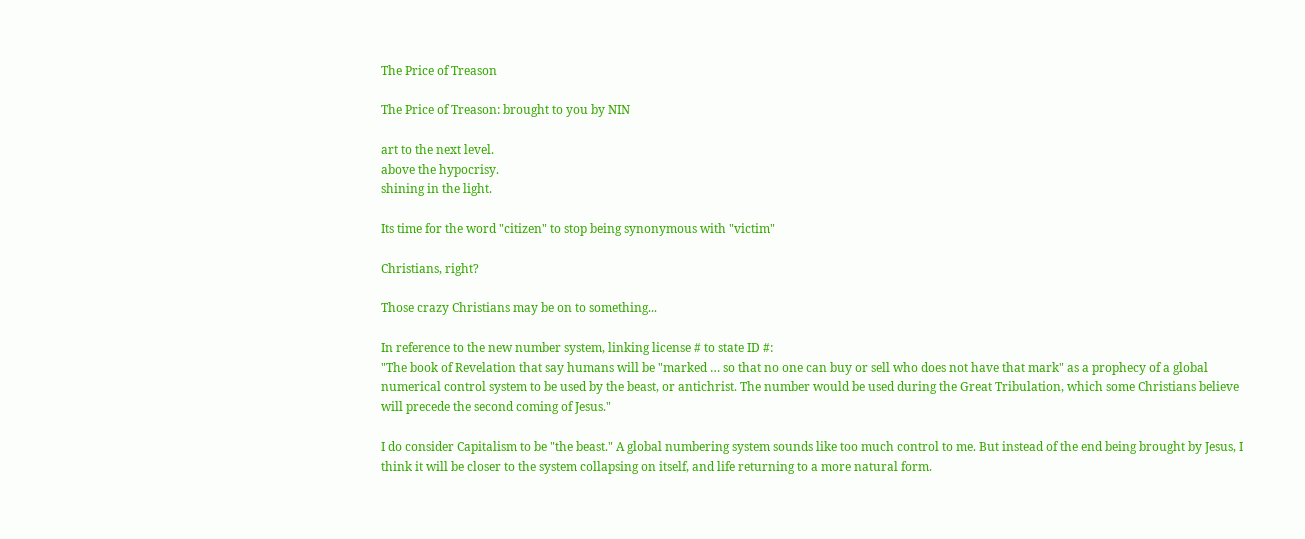The Price of Treason

The Price of Treason: brought to you by NIN

art to the next level.
above the hypocrisy.
shining in the light.

Its time for the word "citizen" to stop being synonymous with "victim"

Christians, right?

Those crazy Christians may be on to something...

In reference to the new number system, linking license # to state ID #:
"The book of Revelation that say humans will be "marked … so that no one can buy or sell who does not have that mark" as a prophecy of a global numerical control system to be used by the beast, or antichrist. The number would be used during the Great Tribulation, which some Christians believe will precede the second coming of Jesus."

I do consider Capitalism to be "the beast." A global numbering system sounds like too much control to me. But instead of the end being brought by Jesus, I think it will be closer to the system collapsing on itself, and life returning to a more natural form.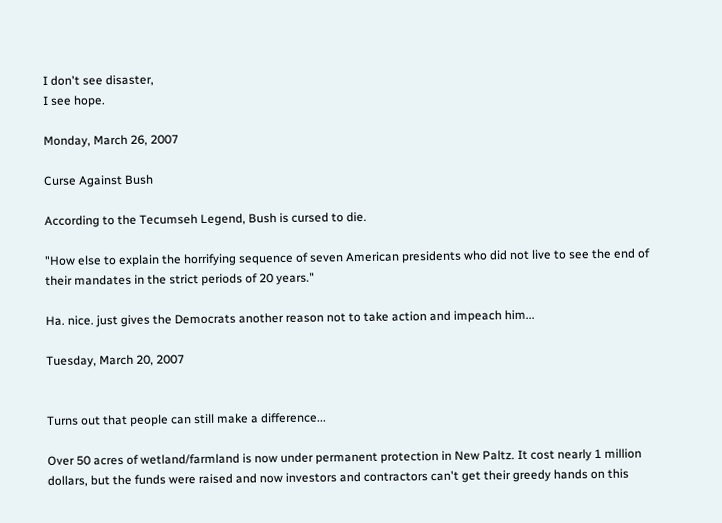I don't see disaster,
I see hope.

Monday, March 26, 2007

Curse Against Bush

According to the Tecumseh Legend, Bush is cursed to die.

"How else to explain the horrifying sequence of seven American presidents who did not live to see the end of their mandates in the strict periods of 20 years."

Ha. nice. just gives the Democrats another reason not to take action and impeach him...

Tuesday, March 20, 2007


Turns out that people can still make a difference...

Over 50 acres of wetland/farmland is now under permanent protection in New Paltz. It cost nearly 1 million dollars, but the funds were raised and now investors and contractors can't get their greedy hands on this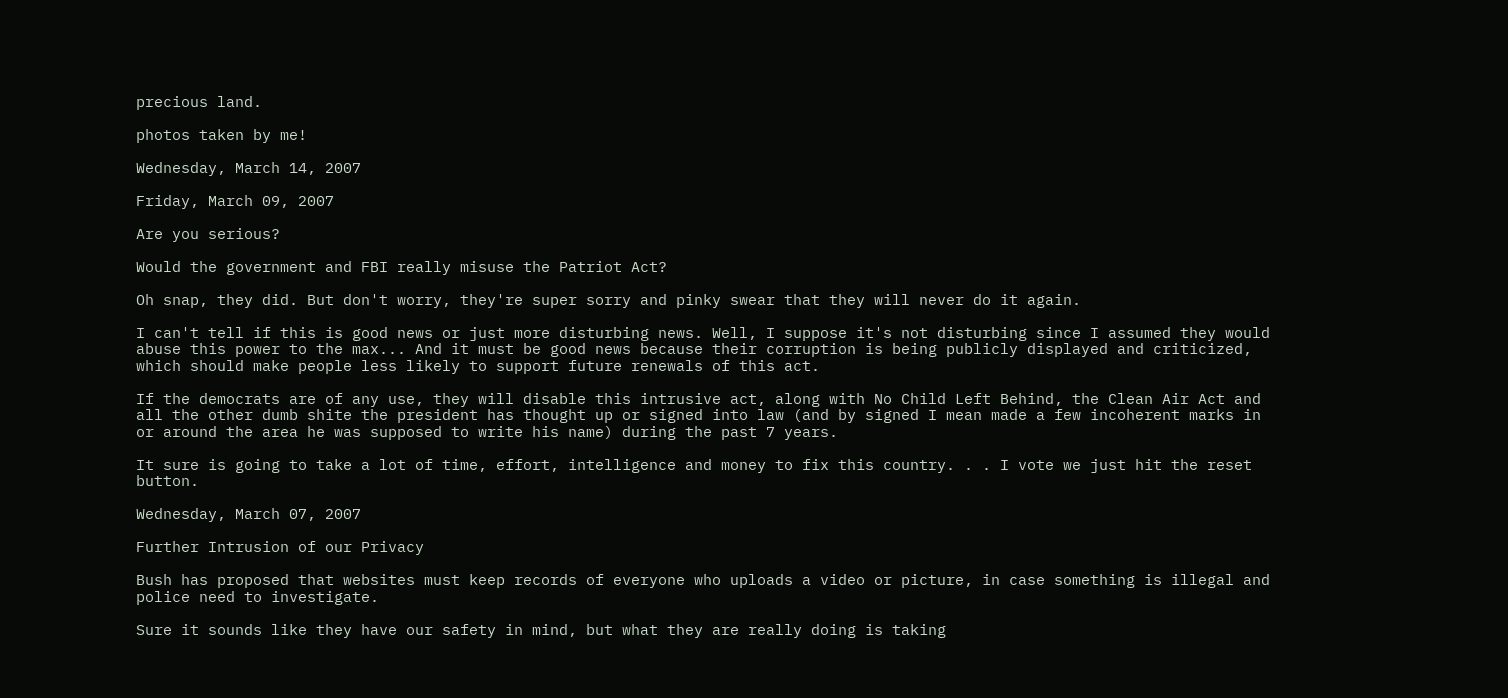precious land.

photos taken by me!

Wednesday, March 14, 2007

Friday, March 09, 2007

Are you serious?

Would the government and FBI really misuse the Patriot Act?

Oh snap, they did. But don't worry, they're super sorry and pinky swear that they will never do it again.

I can't tell if this is good news or just more disturbing news. Well, I suppose it's not disturbing since I assumed they would abuse this power to the max... And it must be good news because their corruption is being publicly displayed and criticized, which should make people less likely to support future renewals of this act.

If the democrats are of any use, they will disable this intrusive act, along with No Child Left Behind, the Clean Air Act and all the other dumb shite the president has thought up or signed into law (and by signed I mean made a few incoherent marks in or around the area he was supposed to write his name) during the past 7 years.

It sure is going to take a lot of time, effort, intelligence and money to fix this country. . . I vote we just hit the reset button.

Wednesday, March 07, 2007

Further Intrusion of our Privacy

Bush has proposed that websites must keep records of everyone who uploads a video or picture, in case something is illegal and police need to investigate.

Sure it sounds like they have our safety in mind, but what they are really doing is taking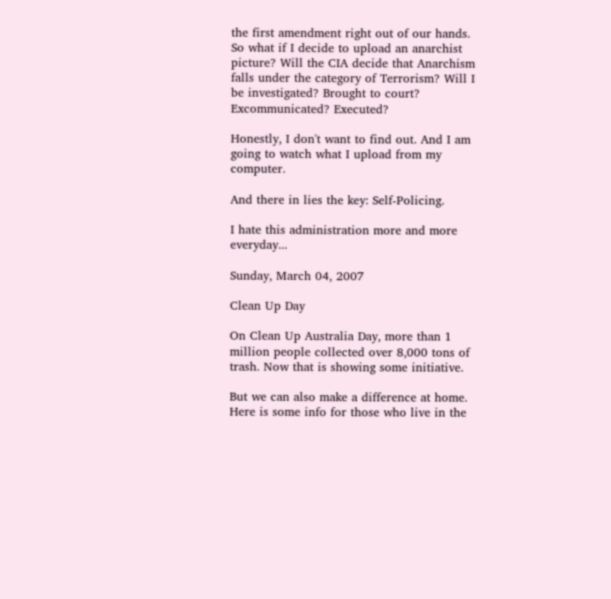the first amendment right out of our hands. So what if I decide to upload an anarchist picture? Will the CIA decide that Anarchism falls under the category of Terrorism? Will I be investigated? Brought to court? Excommunicated? Executed?

Honestly, I don't want to find out. And I am going to watch what I upload from my computer.

And there in lies the key: Self-Policing.

I hate this administration more and more everyday...

Sunday, March 04, 2007

Clean Up Day

On Clean Up Australia Day, more than 1 million people collected over 8,000 tons of trash. Now that is showing some initiative.

But we can also make a difference at home. Here is some info for those who live in the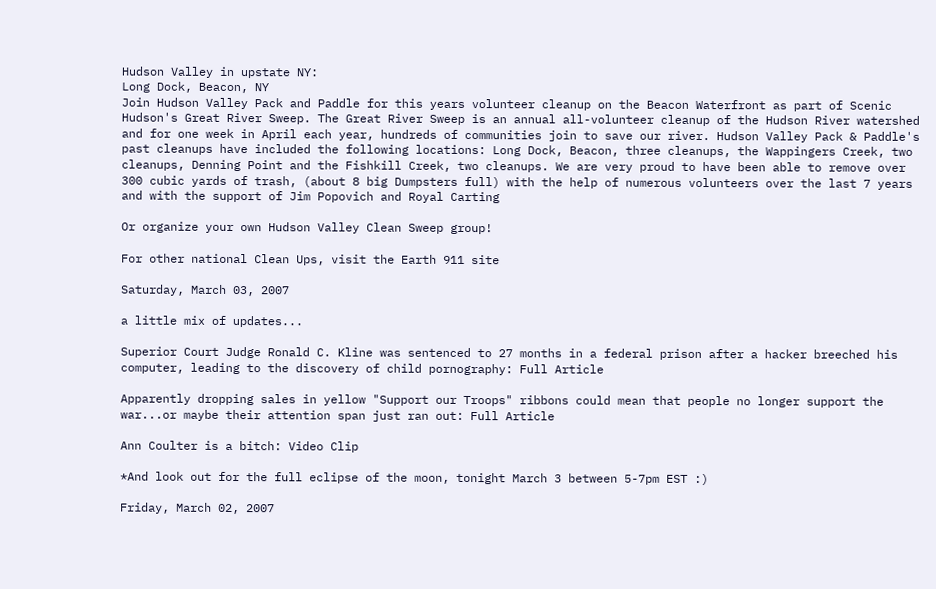Hudson Valley in upstate NY:
Long Dock, Beacon, NY
Join Hudson Valley Pack and Paddle for this years volunteer cleanup on the Beacon Waterfront as part of Scenic Hudson's Great River Sweep. The Great River Sweep is an annual all-volunteer cleanup of the Hudson River watershed and for one week in April each year, hundreds of communities join to save our river. Hudson Valley Pack & Paddle's past cleanups have included the following locations: Long Dock, Beacon, three cleanups, the Wappingers Creek, two cleanups, Denning Point and the Fishkill Creek, two cleanups. We are very proud to have been able to remove over 300 cubic yards of trash, (about 8 big Dumpsters full) with the help of numerous volunteers over the last 7 years and with the support of Jim Popovich and Royal Carting

Or organize your own Hudson Valley Clean Sweep group!

For other national Clean Ups, visit the Earth 911 site

Saturday, March 03, 2007

a little mix of updates...

Superior Court Judge Ronald C. Kline was sentenced to 27 months in a federal prison after a hacker breeched his computer, leading to the discovery of child pornography: Full Article

Apparently dropping sales in yellow "Support our Troops" ribbons could mean that people no longer support the war...or maybe their attention span just ran out: Full Article

Ann Coulter is a bitch: Video Clip

*And look out for the full eclipse of the moon, tonight March 3 between 5-7pm EST :)

Friday, March 02, 2007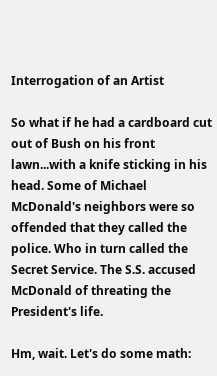Interrogation of an Artist

So what if he had a cardboard cut out of Bush on his front lawn...with a knife sticking in his head. Some of Michael McDonald's neighbors were so offended that they called the police. Who in turn called the Secret Service. The S.S. accused McDonald of threating the President's life.

Hm, wait. Let's do some math: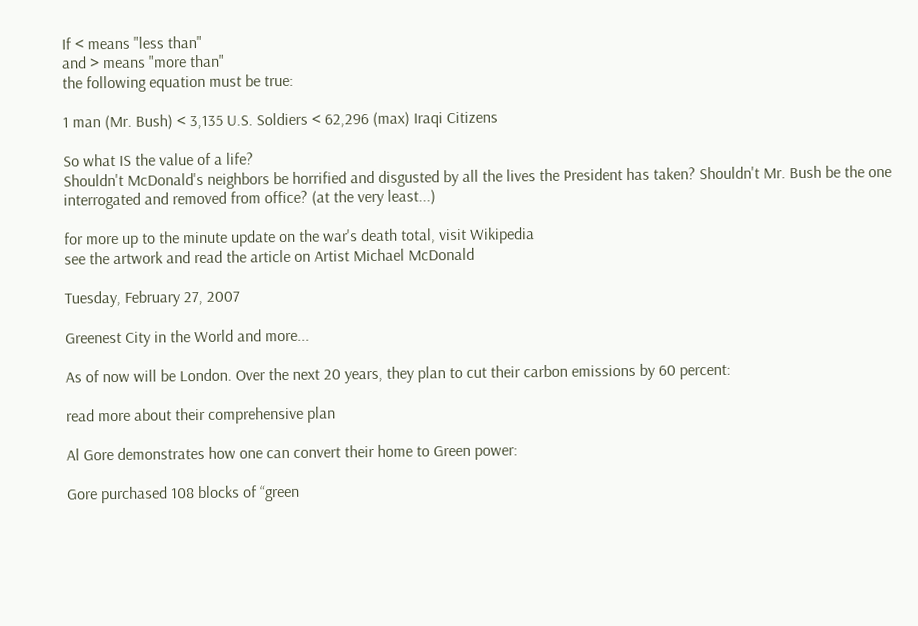If < means "less than"
and > means "more than"
the following equation must be true:

1 man (Mr. Bush) < 3,135 U.S. Soldiers < 62,296 (max) Iraqi Citizens

So what IS the value of a life?
Shouldn't McDonald's neighbors be horrified and disgusted by all the lives the President has taken? Shouldn't Mr. Bush be the one interrogated and removed from office? (at the very least...)

for more up to the minute update on the war's death total, visit Wikipedia
see the artwork and read the article on Artist Michael McDonald

Tuesday, February 27, 2007

Greenest City in the World and more...

As of now will be London. Over the next 20 years, they plan to cut their carbon emissions by 60 percent:

read more about their comprehensive plan

Al Gore demonstrates how one can convert their home to Green power:

Gore purchased 108 blocks of “green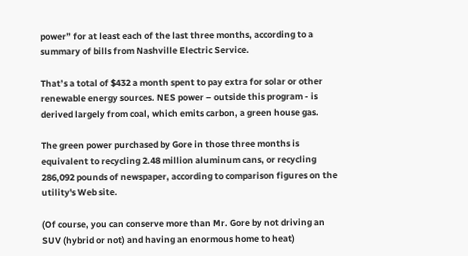power” for at least each of the last three months, according to a summary of bills from Nashville Electric Service.

That’s a total of $432 a month spent to pay extra for solar or other renewable energy sources. NES power – outside this program - is derived largely from coal, which emits carbon, a green house gas.

The green power purchased by Gore in those three months is equivalent to recycling 2.48 million aluminum cans, or recycling 286,092 pounds of newspaper, according to comparison figures on the utility's Web site.

(Of course, you can conserve more than Mr. Gore by not driving an SUV (hybrid or not) and having an enormous home to heat)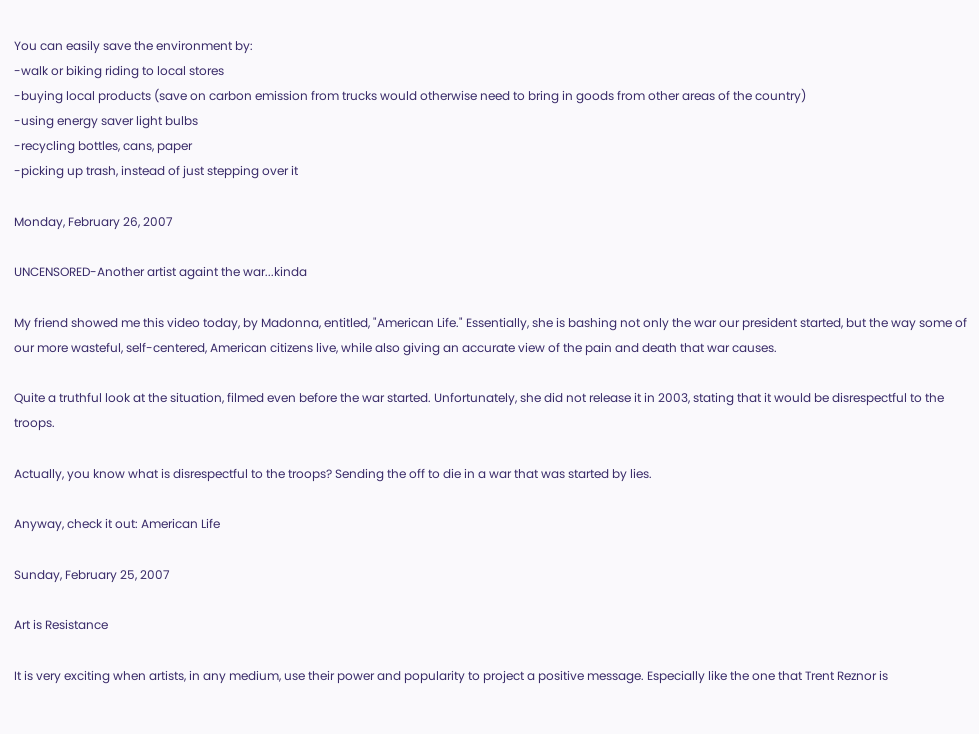You can easily save the environment by:
-walk or biking riding to local stores
-buying local products (save on carbon emission from trucks would otherwise need to bring in goods from other areas of the country)
-using energy saver light bulbs
-recycling bottles, cans, paper
-picking up trash, instead of just stepping over it

Monday, February 26, 2007

UNCENSORED-Another artist againt the war...kinda

My friend showed me this video today, by Madonna, entitled, "American Life." Essentially, she is bashing not only the war our president started, but the way some of our more wasteful, self-centered, American citizens live, while also giving an accurate view of the pain and death that war causes.

Quite a truthful look at the situation, filmed even before the war started. Unfortunately, she did not release it in 2003, stating that it would be disrespectful to the troops.

Actually, you know what is disrespectful to the troops? Sending the off to die in a war that was started by lies.

Anyway, check it out: American Life

Sunday, February 25, 2007

Art is Resistance

It is very exciting when artists, in any medium, use their power and popularity to project a positive message. Especially like the one that Trent Reznor is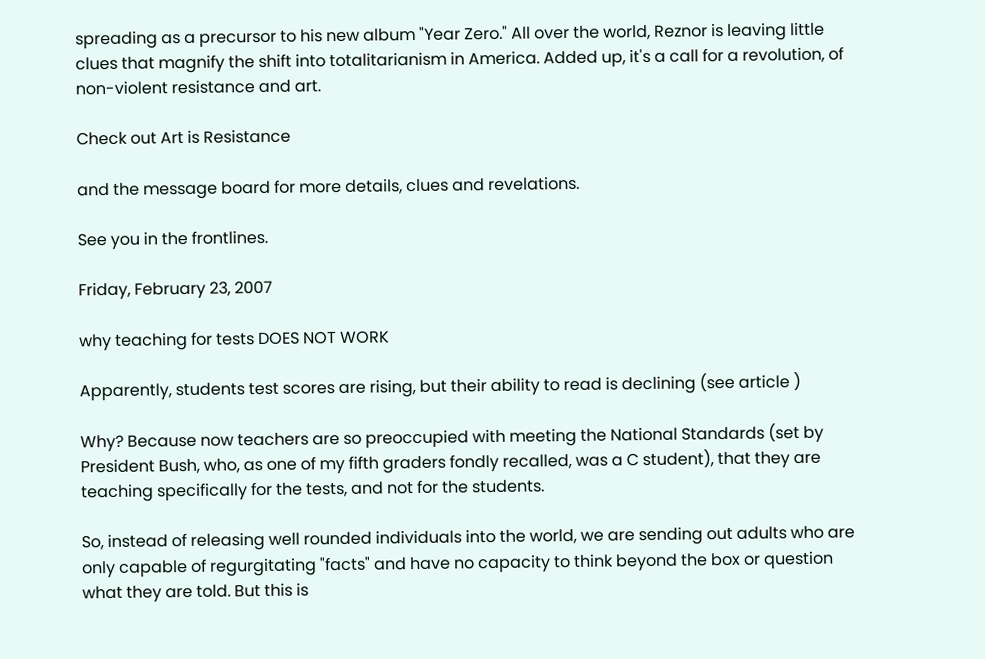spreading as a precursor to his new album "Year Zero." All over the world, Reznor is leaving little clues that magnify the shift into totalitarianism in America. Added up, it's a call for a revolution, of non-violent resistance and art.

Check out Art is Resistance

and the message board for more details, clues and revelations.

See you in the frontlines.

Friday, February 23, 2007

why teaching for tests DOES NOT WORK

Apparently, students test scores are rising, but their ability to read is declining (see article )

Why? Because now teachers are so preoccupied with meeting the National Standards (set by President Bush, who, as one of my fifth graders fondly recalled, was a C student), that they are teaching specifically for the tests, and not for the students.

So, instead of releasing well rounded individuals into the world, we are sending out adults who are only capable of regurgitating "facts" and have no capacity to think beyond the box or question what they are told. But this is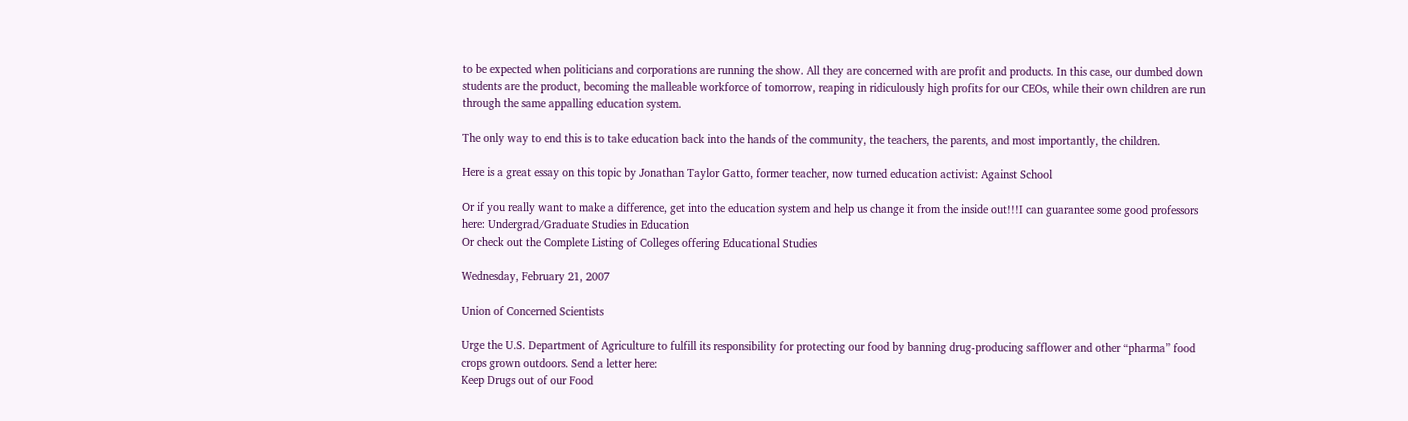to be expected when politicians and corporations are running the show. All they are concerned with are profit and products. In this case, our dumbed down students are the product, becoming the malleable workforce of tomorrow, reaping in ridiculously high profits for our CEOs, while their own children are run through the same appalling education system.

The only way to end this is to take education back into the hands of the community, the teachers, the parents, and most importantly, the children.

Here is a great essay on this topic by Jonathan Taylor Gatto, former teacher, now turned education activist: Against School

Or if you really want to make a difference, get into the education system and help us change it from the inside out!!!I can guarantee some good professors here: Undergrad/Graduate Studies in Education
Or check out the Complete Listing of Colleges offering Educational Studies

Wednesday, February 21, 2007

Union of Concerned Scientists

Urge the U.S. Department of Agriculture to fulfill its responsibility for protecting our food by banning drug-producing safflower and other “pharma” food crops grown outdoors. Send a letter here:
Keep Drugs out of our Food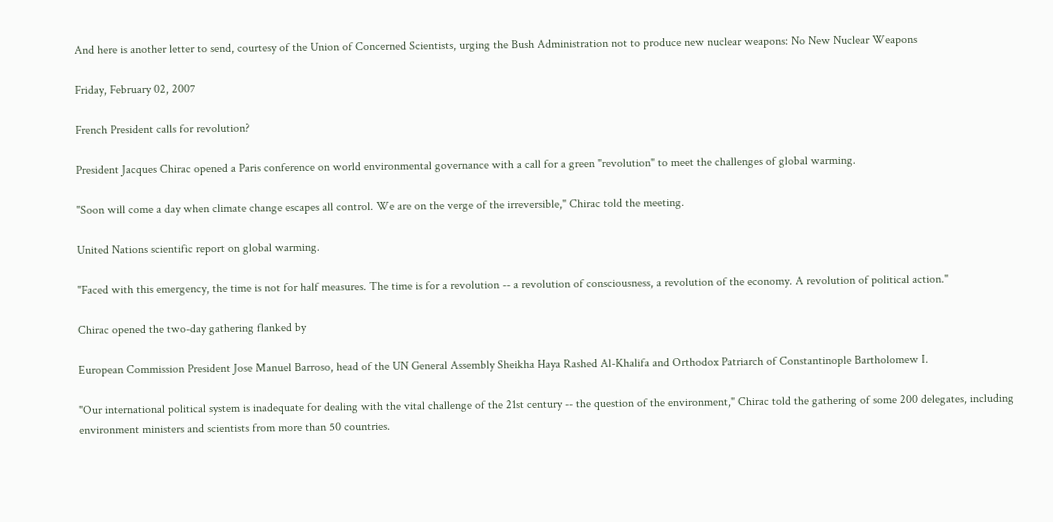And here is another letter to send, courtesy of the Union of Concerned Scientists, urging the Bush Administration not to produce new nuclear weapons: No New Nuclear Weapons

Friday, February 02, 2007

French President calls for revolution?

President Jacques Chirac opened a Paris conference on world environmental governance with a call for a green "revolution" to meet the challenges of global warming.

"Soon will come a day when climate change escapes all control. We are on the verge of the irreversible," Chirac told the meeting.

United Nations scientific report on global warming.

"Faced with this emergency, the time is not for half measures. The time is for a revolution -- a revolution of consciousness, a revolution of the economy. A revolution of political action."

Chirac opened the two-day gathering flanked by

European Commission President Jose Manuel Barroso, head of the UN General Assembly Sheikha Haya Rashed Al-Khalifa and Orthodox Patriarch of Constantinople Bartholomew I.

"Our international political system is inadequate for dealing with the vital challenge of the 21st century -- the question of the environment," Chirac told the gathering of some 200 delegates, including environment ministers and scientists from more than 50 countries.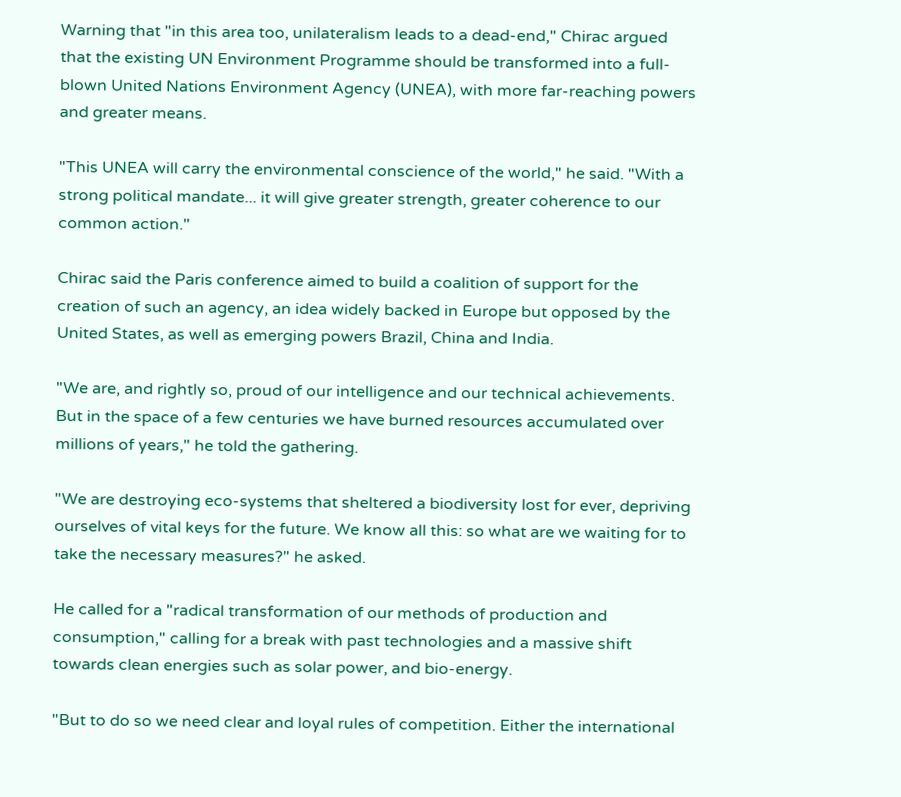Warning that "in this area too, unilateralism leads to a dead-end," Chirac argued that the existing UN Environment Programme should be transformed into a full-blown United Nations Environment Agency (UNEA), with more far-reaching powers and greater means.

"This UNEA will carry the environmental conscience of the world," he said. "With a strong political mandate... it will give greater strength, greater coherence to our common action."

Chirac said the Paris conference aimed to build a coalition of support for the creation of such an agency, an idea widely backed in Europe but opposed by the United States, as well as emerging powers Brazil, China and India.

"We are, and rightly so, proud of our intelligence and our technical achievements. But in the space of a few centuries we have burned resources accumulated over millions of years," he told the gathering.

"We are destroying eco-systems that sheltered a biodiversity lost for ever, depriving ourselves of vital keys for the future. We know all this: so what are we waiting for to take the necessary measures?" he asked.

He called for a "radical transformation of our methods of production and consumption," calling for a break with past technologies and a massive shift towards clean energies such as solar power, and bio-energy.

"But to do so we need clear and loyal rules of competition. Either the international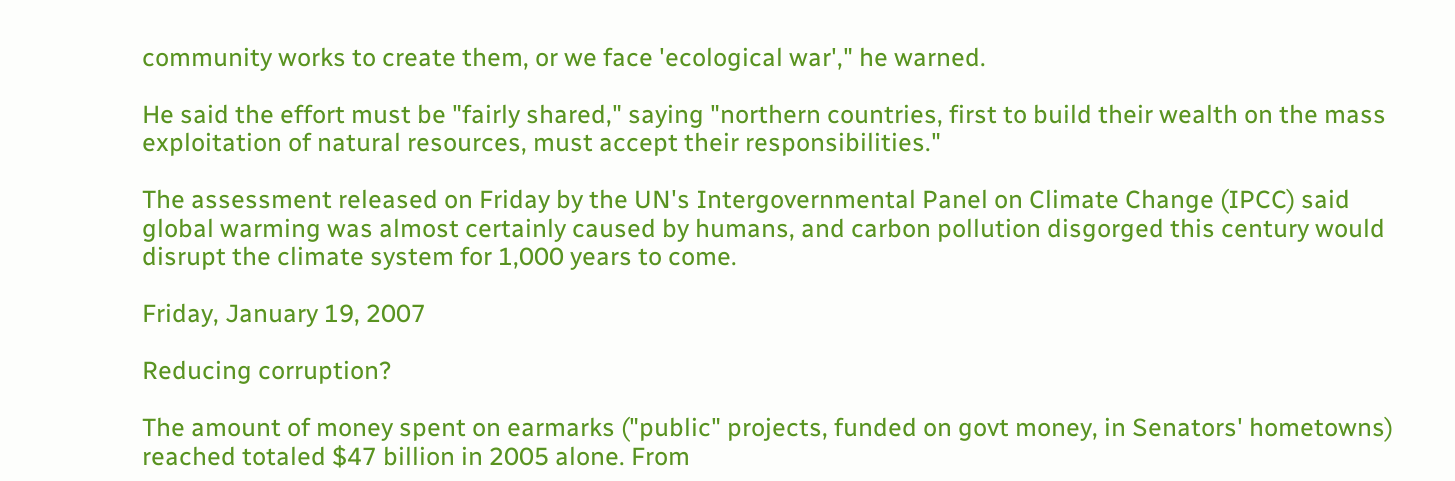community works to create them, or we face 'ecological war'," he warned.

He said the effort must be "fairly shared," saying "northern countries, first to build their wealth on the mass exploitation of natural resources, must accept their responsibilities."

The assessment released on Friday by the UN's Intergovernmental Panel on Climate Change (IPCC) said global warming was almost certainly caused by humans, and carbon pollution disgorged this century would disrupt the climate system for 1,000 years to come.

Friday, January 19, 2007

Reducing corruption?

The amount of money spent on earmarks ("public" projects, funded on govt money, in Senators' hometowns) reached totaled $47 billion in 2005 alone. From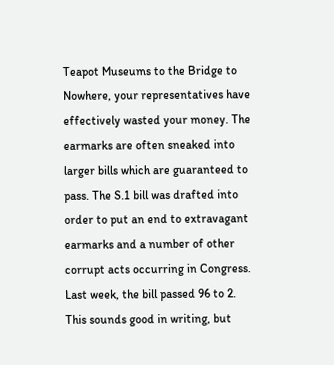Teapot Museums to the Bridge to Nowhere, your representatives have effectively wasted your money. The earmarks are often sneaked into larger bills which are guaranteed to pass. The S.1 bill was drafted into order to put an end to extravagant earmarks and a number of other corrupt acts occurring in Congress. Last week, the bill passed 96 to 2. This sounds good in writing, but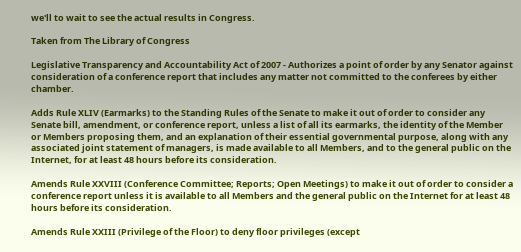we'll to wait to see the actual results in Congress.

Taken from The Library of Congress

Legislative Transparency and Accountability Act of 2007 - Authorizes a point of order by any Senator against consideration of a conference report that includes any matter not committed to the conferees by either chamber.

Adds Rule XLIV (Earmarks) to the Standing Rules of the Senate to make it out of order to consider any Senate bill, amendment, or conference report, unless a list of all its earmarks, the identity of the Member or Members proposing them, and an explanation of their essential governmental purpose, along with any associated joint statement of managers, is made available to all Members, and to the general public on the Internet, for at least 48 hours before its consideration.

Amends Rule XXVIII (Conference Committee; Reports; Open Meetings) to make it out of order to consider a conference report unless it is available to all Members and the general public on the Internet for at least 48 hours before its consideration.

Amends Rule XXIII (Privilege of the Floor) to deny floor privileges (except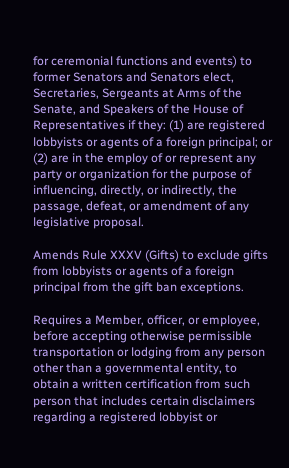for ceremonial functions and events) to former Senators and Senators elect, Secretaries, Sergeants at Arms of the Senate, and Speakers of the House of Representatives if they: (1) are registered lobbyists or agents of a foreign principal; or (2) are in the employ of or represent any party or organization for the purpose of influencing, directly, or indirectly, the passage, defeat, or amendment of any legislative proposal.

Amends Rule XXXV (Gifts) to exclude gifts from lobbyists or agents of a foreign principal from the gift ban exceptions.

Requires a Member, officer, or employee, before accepting otherwise permissible transportation or lodging from any person other than a governmental entity, to obtain a written certification from such person that includes certain disclaimers regarding a registered lobbyist or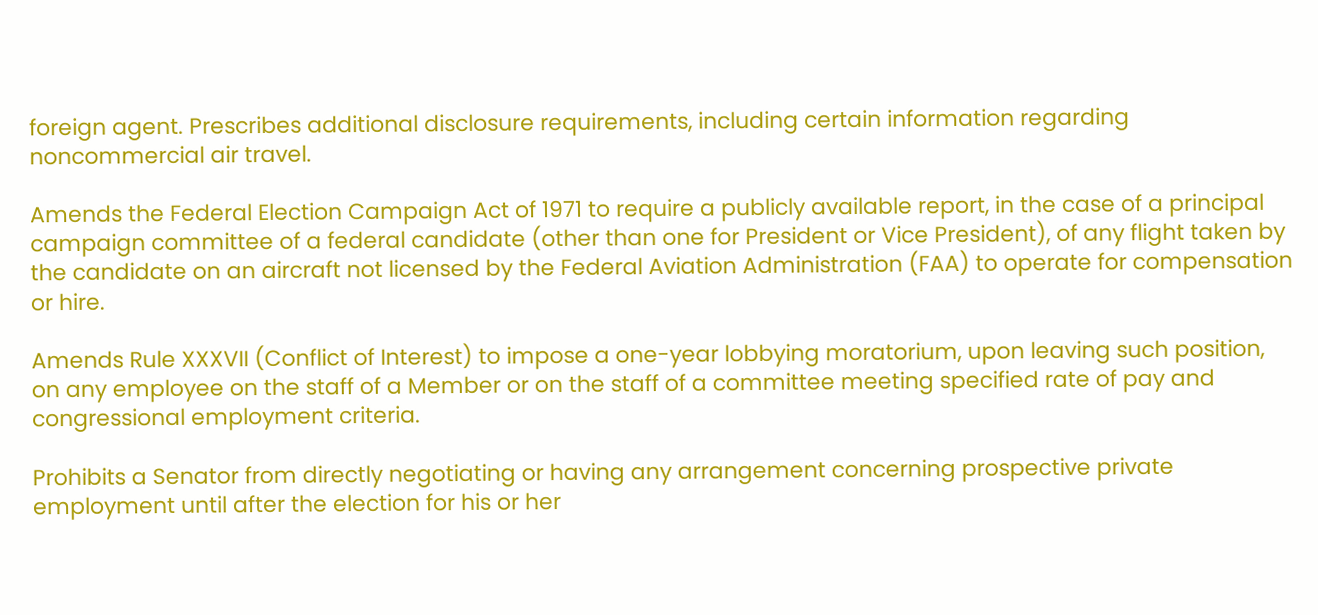foreign agent. Prescribes additional disclosure requirements, including certain information regarding noncommercial air travel.

Amends the Federal Election Campaign Act of 1971 to require a publicly available report, in the case of a principal campaign committee of a federal candidate (other than one for President or Vice President), of any flight taken by the candidate on an aircraft not licensed by the Federal Aviation Administration (FAA) to operate for compensation or hire.

Amends Rule XXXVII (Conflict of Interest) to impose a one-year lobbying moratorium, upon leaving such position, on any employee on the staff of a Member or on the staff of a committee meeting specified rate of pay and congressional employment criteria.

Prohibits a Senator from directly negotiating or having any arrangement concerning prospective private employment until after the election for his or her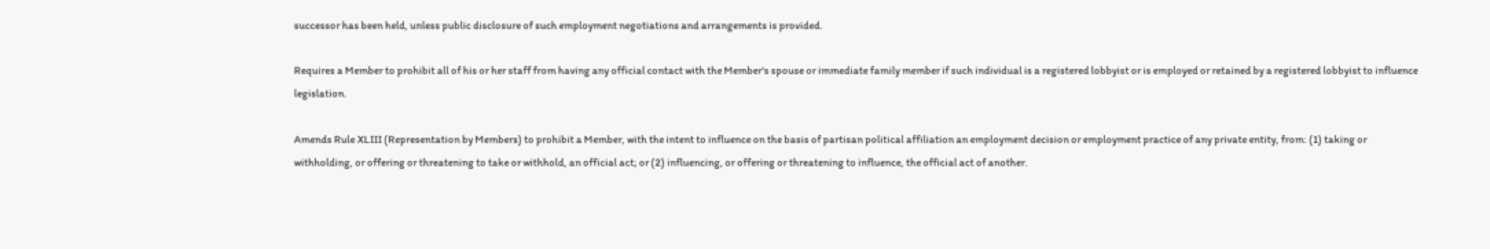successor has been held, unless public disclosure of such employment negotiations and arrangements is provided.

Requires a Member to prohibit all of his or her staff from having any official contact with the Member's spouse or immediate family member if such individual is a registered lobbyist or is employed or retained by a registered lobbyist to influence legislation.

Amends Rule XLIII (Representation by Members) to prohibit a Member, with the intent to influence on the basis of partisan political affiliation an employment decision or employment practice of any private entity, from: (1) taking or withholding, or offering or threatening to take or withhold, an official act; or (2) influencing, or offering or threatening to influence, the official act of another.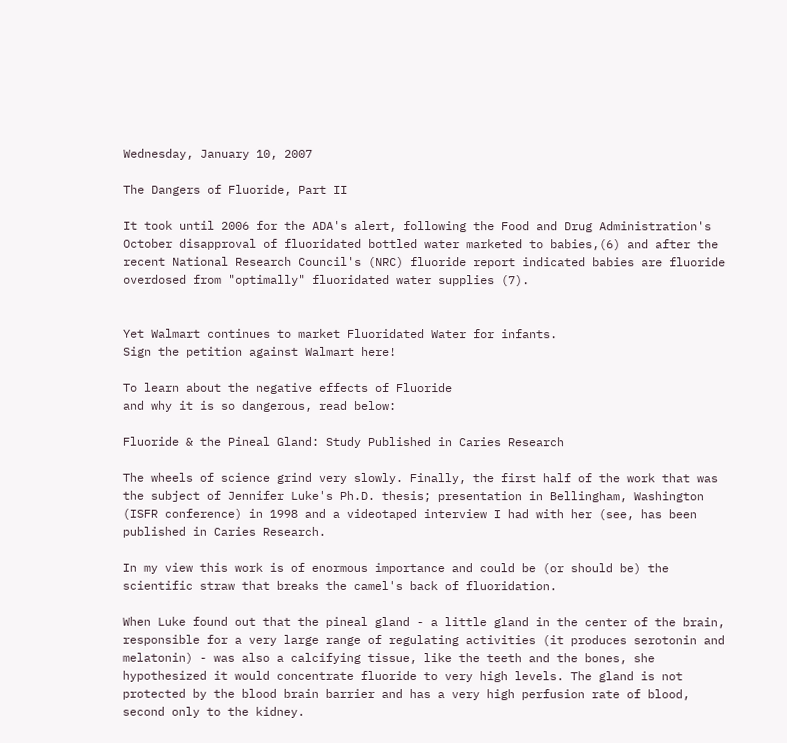Wednesday, January 10, 2007

The Dangers of Fluoride, Part II

It took until 2006 for the ADA's alert, following the Food and Drug Administration's October disapproval of fluoridated bottled water marketed to babies,(6) and after the recent National Research Council's (NRC) fluoride report indicated babies are fluoride overdosed from "optimally" fluoridated water supplies (7).


Yet Walmart continues to market Fluoridated Water for infants.
Sign the petition against Walmart here!

To learn about the negative effects of Fluoride
and why it is so dangerous, read below:

Fluoride & the Pineal Gland: Study Published in Caries Research

The wheels of science grind very slowly. Finally, the first half of the work that was the subject of Jennifer Luke's Ph.D. thesis; presentation in Bellingham, Washington (ISFR conference) in 1998 and a videotaped interview I had with her (see, has been published in Caries Research.

In my view this work is of enormous importance and could be (or should be) the scientific straw that breaks the camel's back of fluoridation.

When Luke found out that the pineal gland - a little gland in the center of the brain, responsible for a very large range of regulating activities (it produces serotonin and melatonin) - was also a calcifying tissue, like the teeth and the bones, she hypothesized it would concentrate fluoride to very high levels. The gland is not protected by the blood brain barrier and has a very high perfusion rate of blood, second only to the kidney.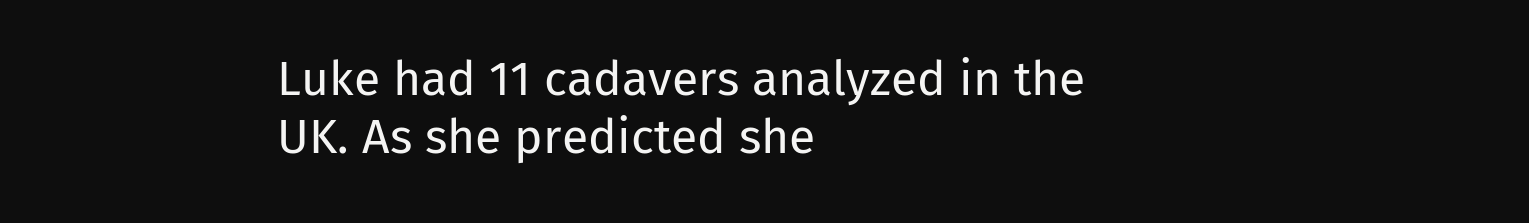Luke had 11 cadavers analyzed in the UK. As she predicted she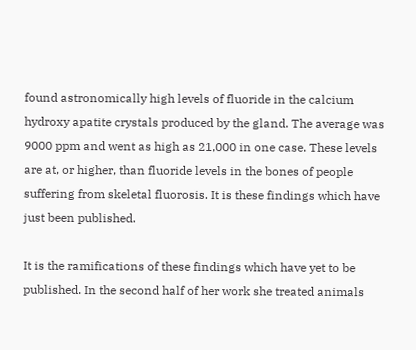found astronomically high levels of fluoride in the calcium hydroxy apatite crystals produced by the gland. The average was 9000 ppm and went as high as 21,000 in one case. These levels are at, or higher, than fluoride levels in the bones of people suffering from skeletal fluorosis. It is these findings which have just been published.

It is the ramifications of these findings which have yet to be published. In the second half of her work she treated animals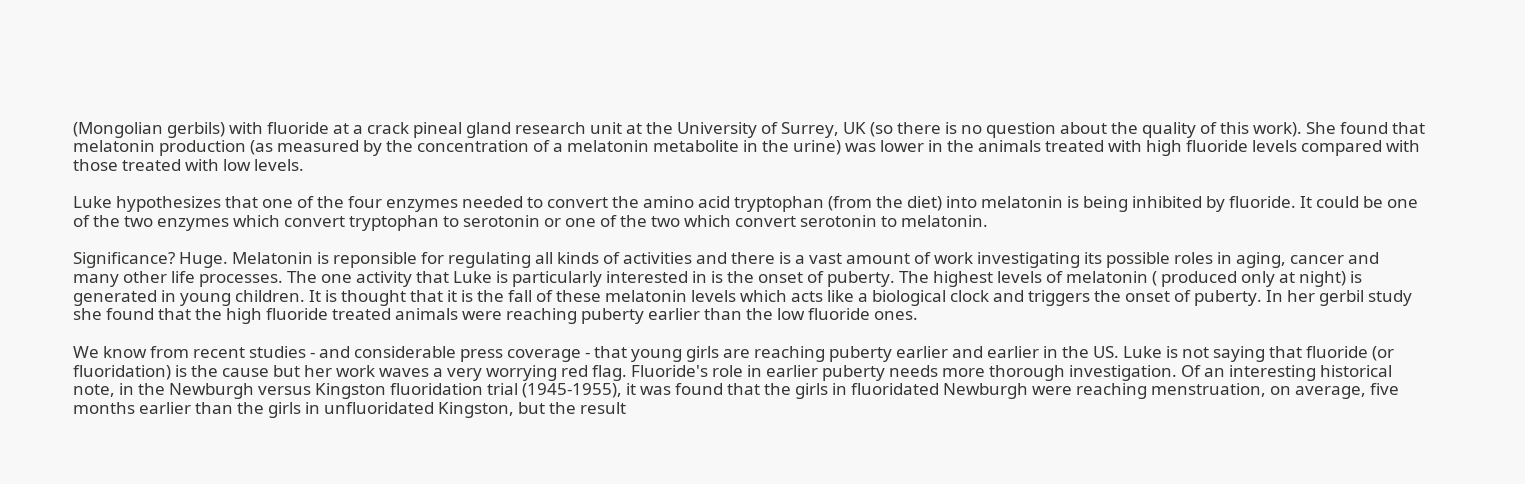(Mongolian gerbils) with fluoride at a crack pineal gland research unit at the University of Surrey, UK (so there is no question about the quality of this work). She found that melatonin production (as measured by the concentration of a melatonin metabolite in the urine) was lower in the animals treated with high fluoride levels compared with those treated with low levels.

Luke hypothesizes that one of the four enzymes needed to convert the amino acid tryptophan (from the diet) into melatonin is being inhibited by fluoride. It could be one of the two enzymes which convert tryptophan to serotonin or one of the two which convert serotonin to melatonin.

Significance? Huge. Melatonin is reponsible for regulating all kinds of activities and there is a vast amount of work investigating its possible roles in aging, cancer and many other life processes. The one activity that Luke is particularly interested in is the onset of puberty. The highest levels of melatonin ( produced only at night) is generated in young children. It is thought that it is the fall of these melatonin levels which acts like a biological clock and triggers the onset of puberty. In her gerbil study she found that the high fluoride treated animals were reaching puberty earlier than the low fluoride ones.

We know from recent studies - and considerable press coverage - that young girls are reaching puberty earlier and earlier in the US. Luke is not saying that fluoride (or fluoridation) is the cause but her work waves a very worrying red flag. Fluoride's role in earlier puberty needs more thorough investigation. Of an interesting historical note, in the Newburgh versus Kingston fluoridation trial (1945-1955), it was found that the girls in fluoridated Newburgh were reaching menstruation, on average, five months earlier than the girls in unfluoridated Kingston, but the result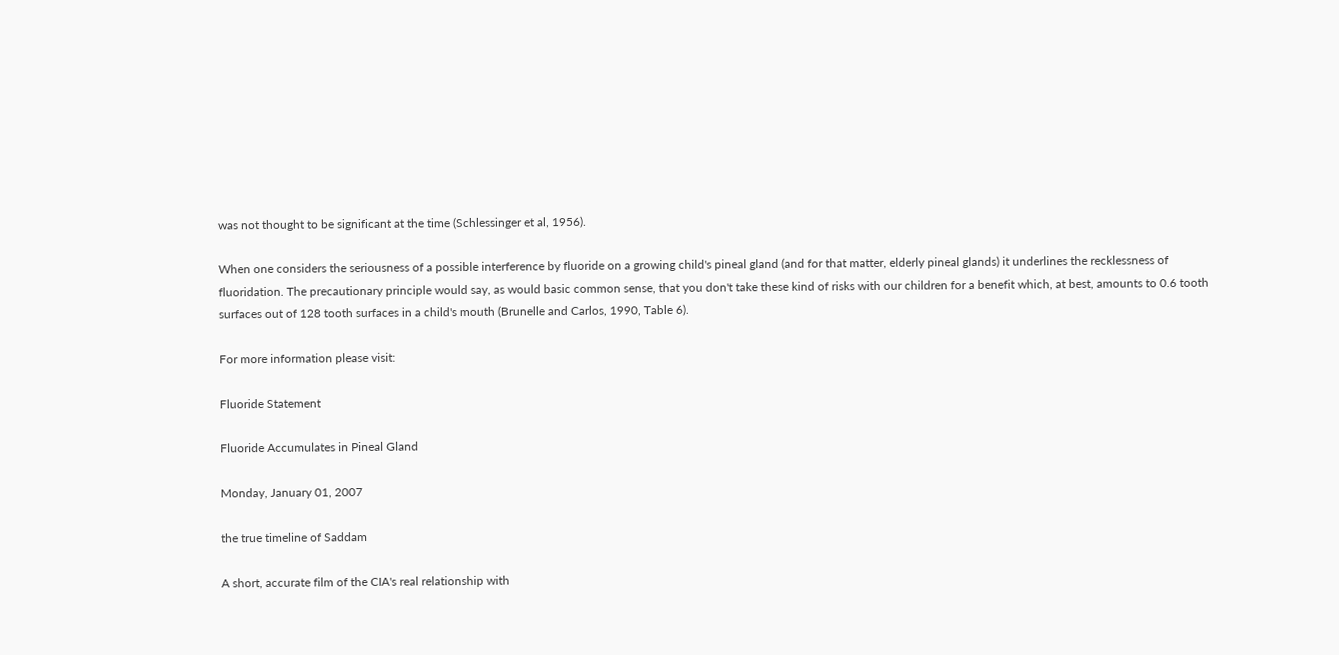was not thought to be significant at the time (Schlessinger et al, 1956).

When one considers the seriousness of a possible interference by fluoride on a growing child's pineal gland (and for that matter, elderly pineal glands) it underlines the recklessness of fluoridation. The precautionary principle would say, as would basic common sense, that you don't take these kind of risks with our children for a benefit which, at best, amounts to 0.6 tooth surfaces out of 128 tooth surfaces in a child's mouth (Brunelle and Carlos, 1990, Table 6).

For more information please visit:

Fluoride Statement

Fluoride Accumulates in Pineal Gland

Monday, January 01, 2007

the true timeline of Saddam

A short, accurate film of the CIA's real relationship with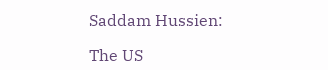Saddam Hussien:

The US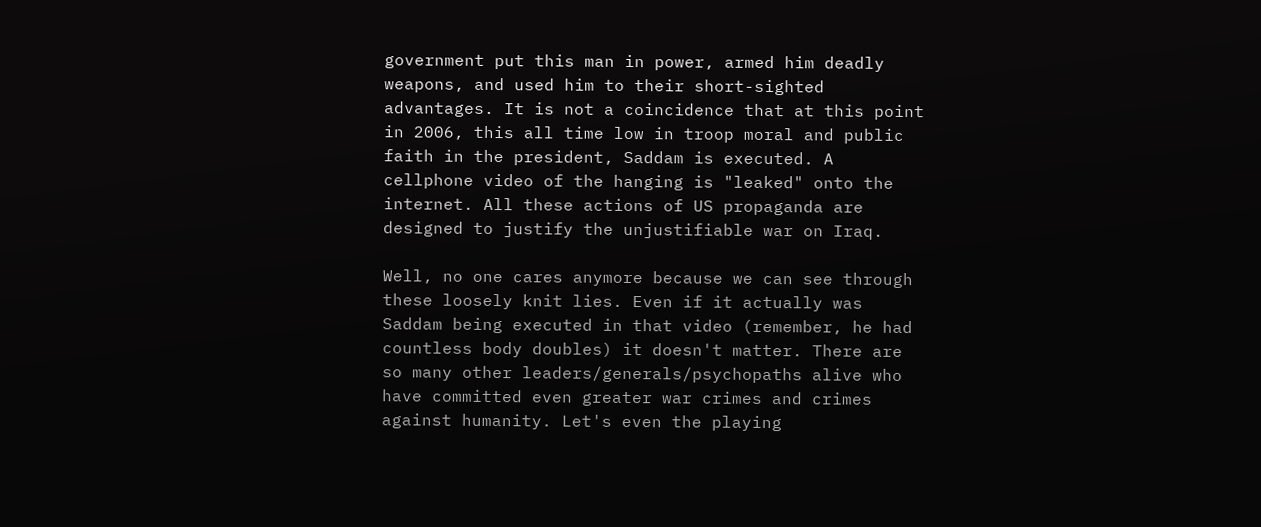government put this man in power, armed him deadly weapons, and used him to their short-sighted advantages. It is not a coincidence that at this point in 2006, this all time low in troop moral and public faith in the president, Saddam is executed. A cellphone video of the hanging is "leaked" onto the internet. All these actions of US propaganda are designed to justify the unjustifiable war on Iraq.

Well, no one cares anymore because we can see through these loosely knit lies. Even if it actually was Saddam being executed in that video (remember, he had countless body doubles) it doesn't matter. There are so many other leaders/generals/psychopaths alive who have committed even greater war crimes and crimes against humanity. Let's even the playing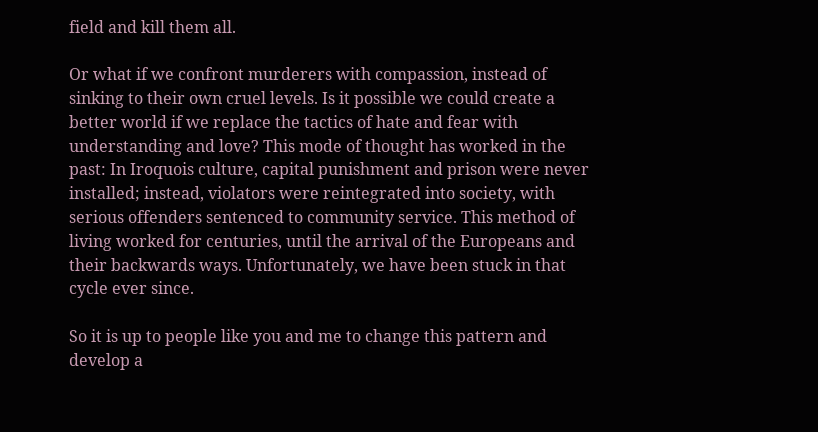field and kill them all.

Or what if we confront murderers with compassion, instead of sinking to their own cruel levels. Is it possible we could create a better world if we replace the tactics of hate and fear with understanding and love? This mode of thought has worked in the past: In Iroquois culture, capital punishment and prison were never installed; instead, violators were reintegrated into society, with serious offenders sentenced to community service. This method of living worked for centuries, until the arrival of the Europeans and their backwards ways. Unfortunately, we have been stuck in that cycle ever since.

So it is up to people like you and me to change this pattern and develop a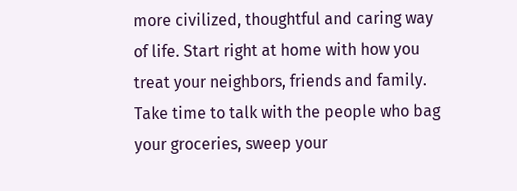more civilized, thoughtful and caring way of life. Start right at home with how you treat your neighbors, friends and family. Take time to talk with the people who bag your groceries, sweep your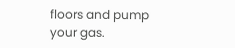floors and pump your gas.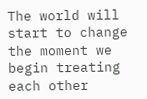The world will start to change the moment we begin treating each other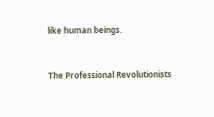like human beings.


The Professional Revolutionists